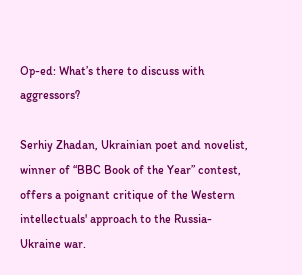Op-ed: What’s there to discuss with aggressors?

Serhiy Zhadan, Ukrainian poet and novelist, winner of “BBC Book of the Year” contest, offers a poignant critique of the Western intellectuals' approach to the Russia-Ukraine war.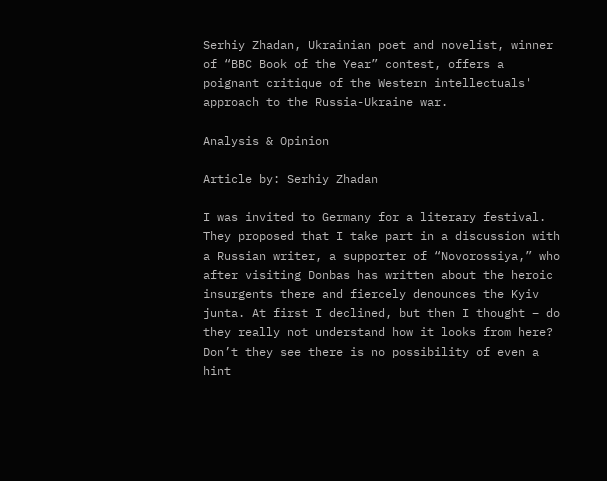Serhiy Zhadan, Ukrainian poet and novelist, winner of “BBC Book of the Year” contest, offers a poignant critique of the Western intellectuals' approach to the Russia-Ukraine war.

Analysis & Opinion

Article by: Serhiy Zhadan

I was invited to Germany for a literary festival. They proposed that I take part in a discussion with a Russian writer, a supporter of “Novorossiya,” who after visiting Donbas has written about the heroic insurgents there and fiercely denounces the Kyiv junta. At first I declined, but then I thought – do they really not understand how it looks from here? Don’t they see there is no possibility of even a hint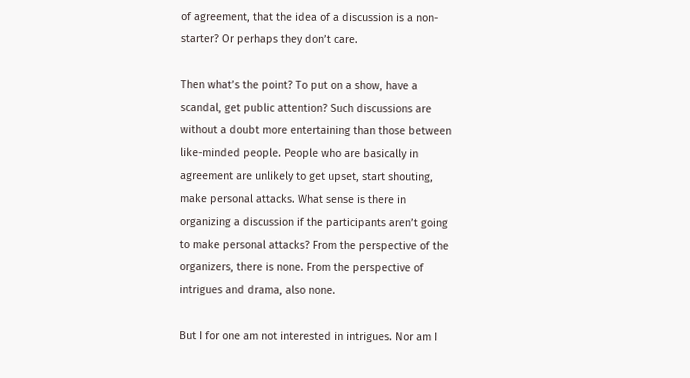of agreement, that the idea of a discussion is a non-starter? Or perhaps they don’t care.

Then what’s the point? To put on a show, have a scandal, get public attention? Such discussions are without a doubt more entertaining than those between like-minded people. People who are basically in agreement are unlikely to get upset, start shouting, make personal attacks. What sense is there in organizing a discussion if the participants aren’t going to make personal attacks? From the perspective of the organizers, there is none. From the perspective of intrigues and drama, also none.

But I for one am not interested in intrigues. Nor am I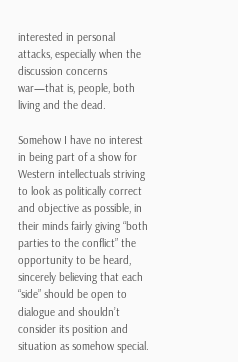interested in personal attacks, especially when the discussion concerns war—that is, people, both living and the dead.

Somehow I have no interest in being part of a show for Western intellectuals striving to look as politically correct and objective as possible, in their minds fairly giving “both parties to the conflict” the opportunity to be heard, sincerely believing that each “side” should be open to dialogue and shouldn’t consider its position and situation as somehow special.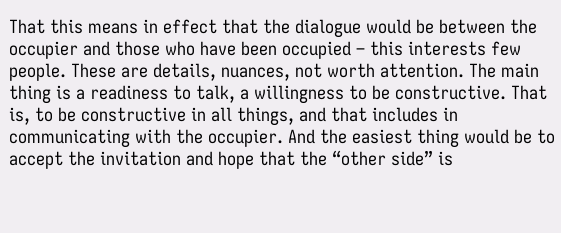That this means in effect that the dialogue would be between the occupier and those who have been occupied – this interests few people. These are details, nuances, not worth attention. The main thing is a readiness to talk, a willingness to be constructive. That is, to be constructive in all things, and that includes in communicating with the occupier. And the easiest thing would be to accept the invitation and hope that the “other side” is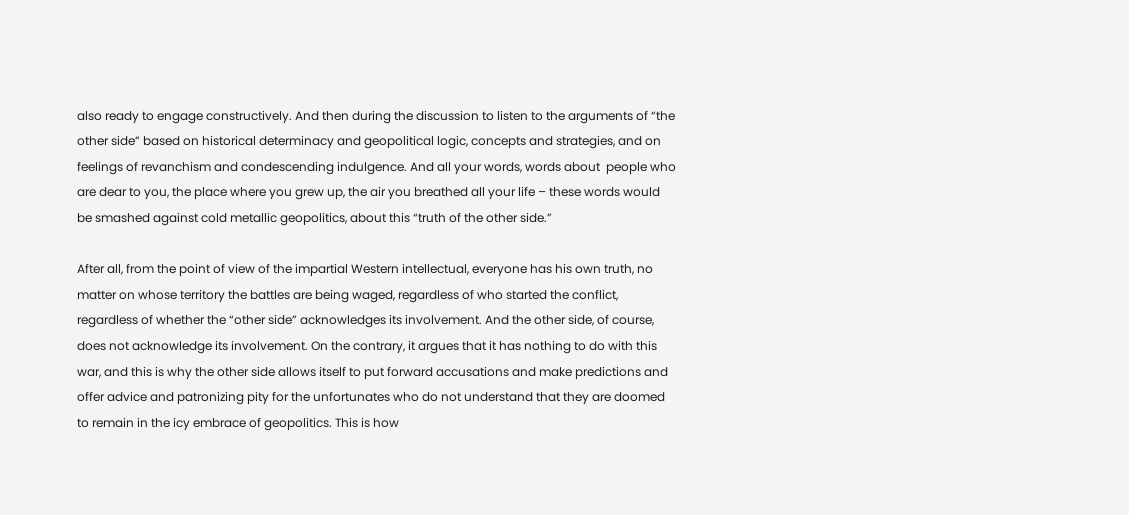also ready to engage constructively. And then during the discussion to listen to the arguments of “the other side” based on historical determinacy and geopolitical logic, concepts and strategies, and on feelings of revanchism and condescending indulgence. And all your words, words about  people who are dear to you, the place where you grew up, the air you breathed all your life – these words would be smashed against cold metallic geopolitics, about this “truth of the other side.”

After all, from the point of view of the impartial Western intellectual, everyone has his own truth, no matter on whose territory the battles are being waged, regardless of who started the conflict, regardless of whether the “other side” acknowledges its involvement. And the other side, of course, does not acknowledge its involvement. On the contrary, it argues that it has nothing to do with this war, and this is why the other side allows itself to put forward accusations and make predictions and offer advice and patronizing pity for the unfortunates who do not understand that they are doomed to remain in the icy embrace of geopolitics. This is how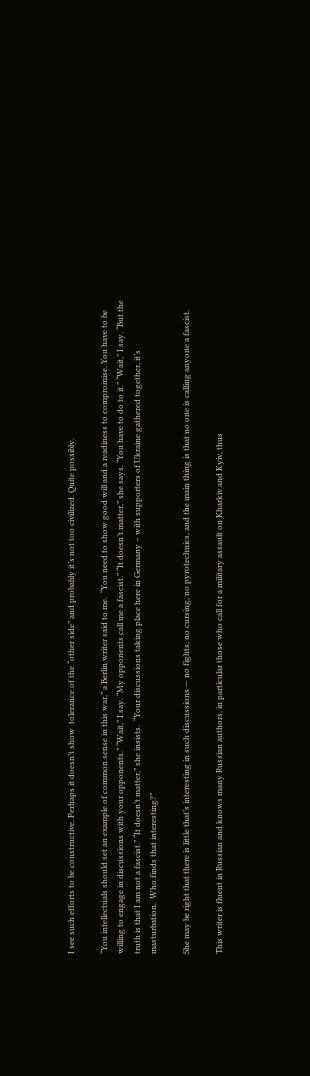I see such efforts to be constructive. Perhaps it doesn’t show  tolerance of the “other side” and probably it’s not too civilized. Quite possibly.

“You intellectuals should set an example of common sense in this war,” a Berlin writer said to me.  “You need to show good will and a readiness to compromise. You have to be willing to engage in discussions with your opponents.” “Wait,” I say. “My opponents call me a fascist.” “It doesn’t matter,” she says. “You have to do to it.” “Wait,” I say. “But the truth is that I am not a fascist.” “It doesn’t matter,” she insists.  “Your discussions taking place here in Germany – with supporters of Ukraine gathered together, it’s masturbation.  Who finds that interesting?”

She may be right that there is little that’s interesting in such discussions — no fights, no cursing, no pyrotechnics, and the main thing is that no one is calling anyone a fascist.

This writer is fluent in Russian and knows many Russian authors, in particular those who call for a military assault on Kharkiv and Kyiv, thus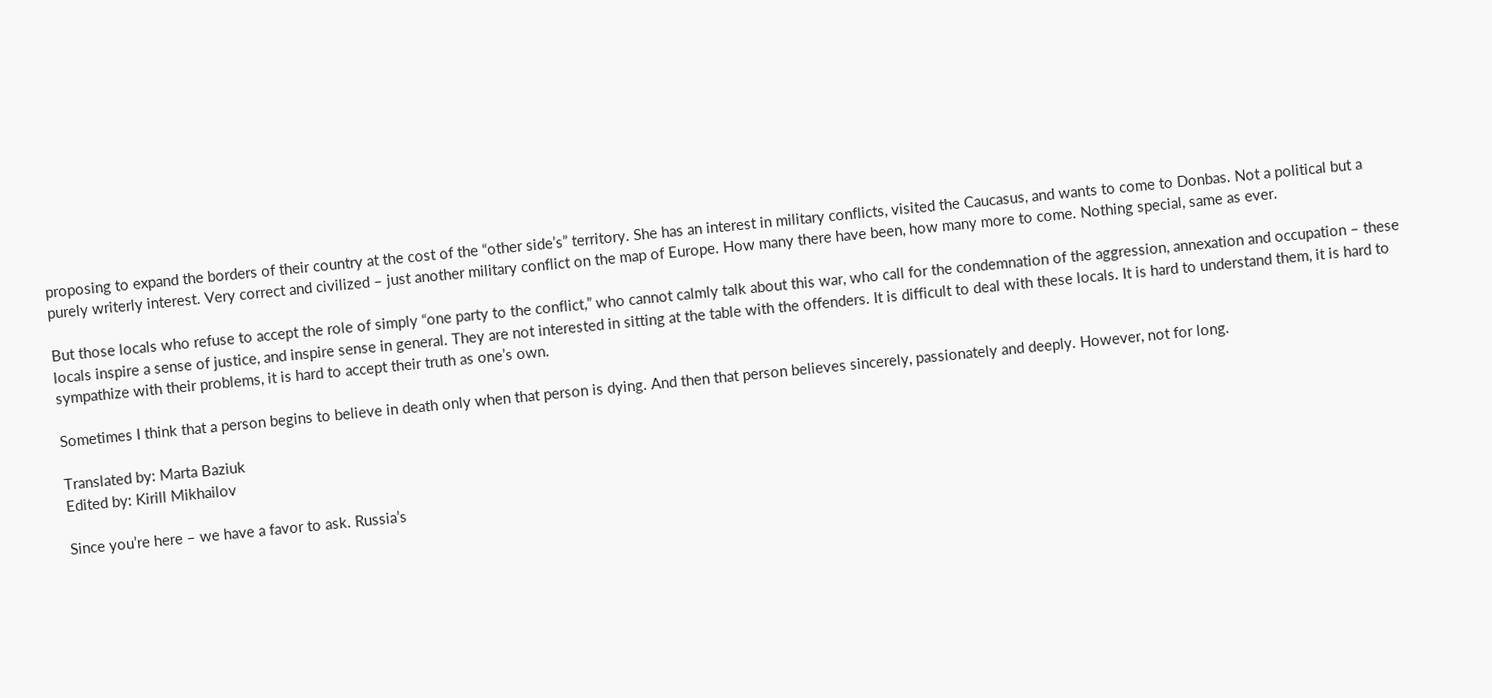proposing to expand the borders of their country at the cost of the “other side’s” territory. She has an interest in military conflicts, visited the Caucasus, and wants to come to Donbas. Not a political but a purely writerly interest. Very correct and civilized – just another military conflict on the map of Europe. How many there have been, how many more to come. Nothing special, same as ever.

But those locals who refuse to accept the role of simply “one party to the conflict,” who cannot calmly talk about this war, who call for the condemnation of the aggression, annexation and occupation – these locals inspire a sense of justice, and inspire sense in general. They are not interested in sitting at the table with the offenders. It is difficult to deal with these locals. It is hard to understand them, it is hard to sympathize with their problems, it is hard to accept their truth as one’s own.

Sometimes I think that a person begins to believe in death only when that person is dying. And then that person believes sincerely, passionately and deeply. However, not for long.

Translated by: Marta Baziuk
Edited by: Kirill Mikhailov

Since you’re here – we have a favor to ask. Russia’s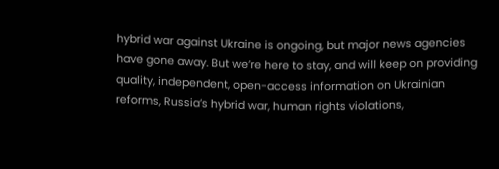hybrid war against Ukraine is ongoing, but major news agencies have gone away. But we’re here to stay, and will keep on providing quality, independent, open-access information on Ukrainian reforms, Russia’s hybrid war, human rights violations,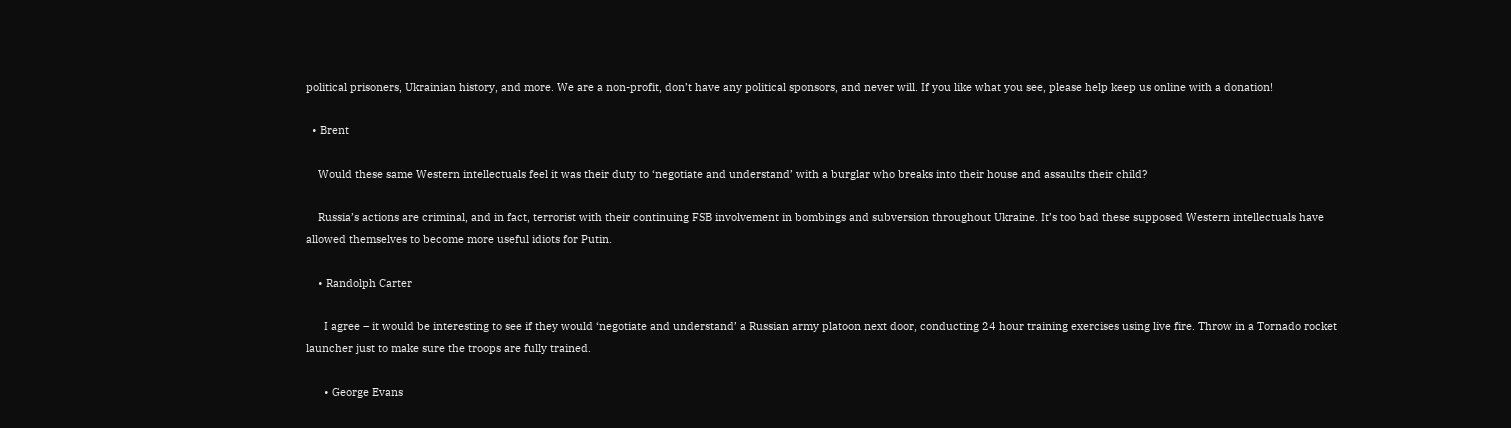political prisoners, Ukrainian history, and more. We are a non-profit, don’t have any political sponsors, and never will. If you like what you see, please help keep us online with a donation!

  • Brent

    Would these same Western intellectuals feel it was their duty to ‘negotiate and understand’ with a burglar who breaks into their house and assaults their child?

    Russia’s actions are criminal, and in fact, terrorist with their continuing FSB involvement in bombings and subversion throughout Ukraine. It’s too bad these supposed Western intellectuals have allowed themselves to become more useful idiots for Putin.

    • Randolph Carter

      I agree – it would be interesting to see if they would ‘negotiate and understand’ a Russian army platoon next door, conducting 24 hour training exercises using live fire. Throw in a Tornado rocket launcher just to make sure the troops are fully trained.

      • George Evans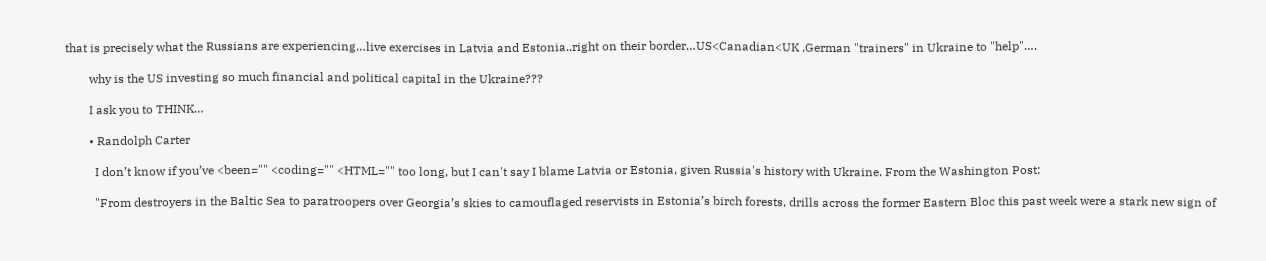that is precisely what the Russians are experiencing…live exercises in Latvia and Estonia..right on their border…US<Canadian<UK ,German "trainers" in Ukraine to "help"….

        why is the US investing so much financial and political capital in the Ukraine???

        I ask you to THINK…

        • Randolph Carter

          I don’t know if you’ve <been="" <coding="" <HTML="" too long, but I can't say I blame Latvia or Estonia, given Russia's history with Ukraine. From the Washington Post:

          "From destroyers in the Baltic Sea to paratroopers over Georgia’s skies to camouflaged reservists in Estonia’s birch forests, drills across the former Eastern Bloc this past week were a stark new sign of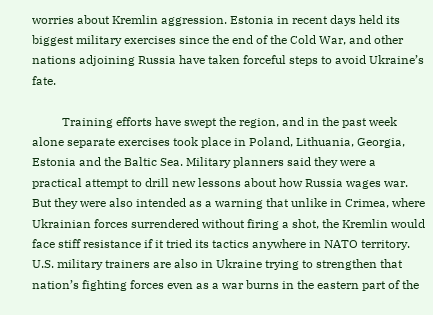worries about Kremlin aggression. Estonia in recent days held its biggest military exercises since the end of the Cold War, and other nations adjoining Russia have taken forceful steps to avoid Ukraine’s fate.

          Training efforts have swept the region, and in the past week alone separate exercises took place in Poland, Lithuania, Georgia, Estonia and the Baltic Sea. Military planners said they were a practical attempt to drill new lessons about how Russia wages war. But they were also intended as a warning that unlike in Crimea, where Ukrainian forces surrendered without firing a shot, the Kremlin would face stiff resistance if it tried its tactics anywhere in NATO territory. U.S. military trainers are also in Ukraine trying to strengthen that nation’s fighting forces even as a war burns in the eastern part of the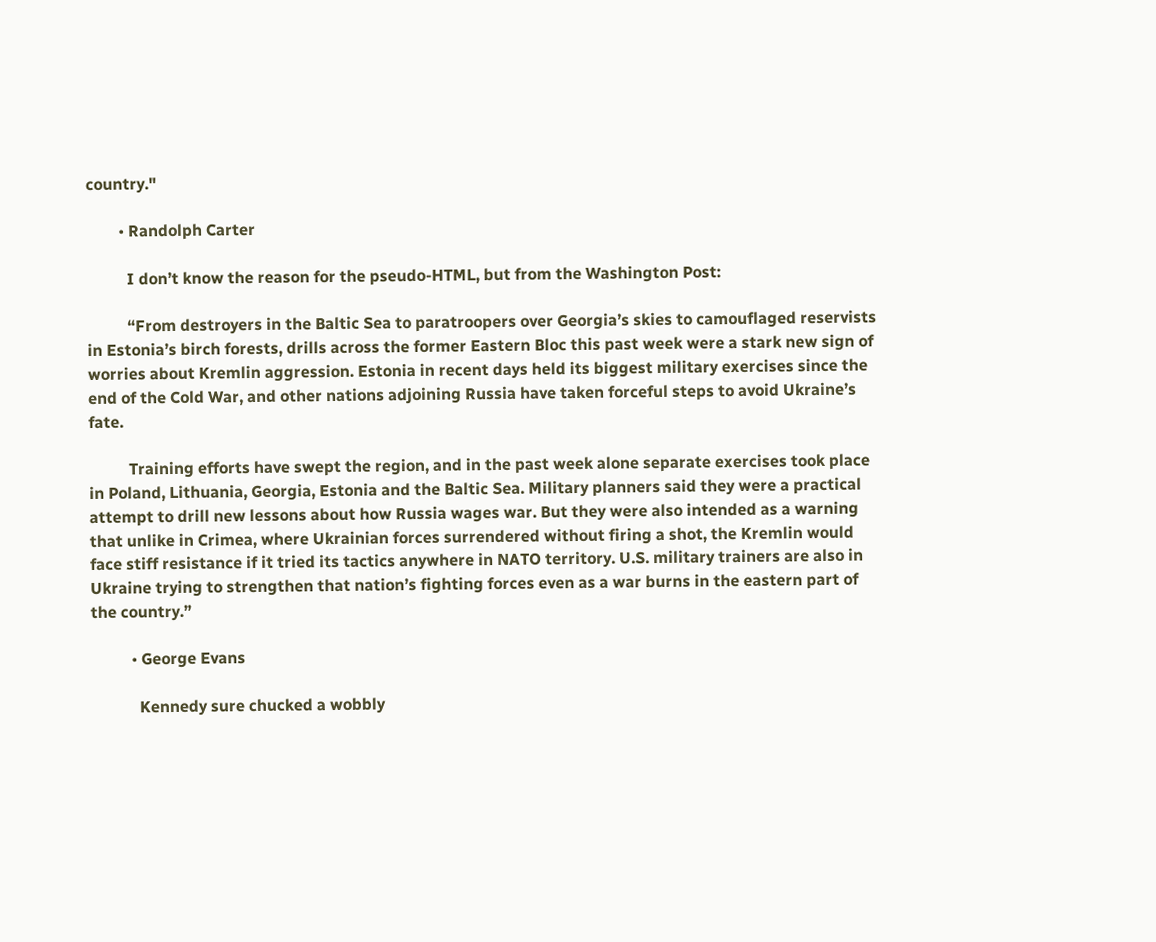country."

        • Randolph Carter

          I don’t know the reason for the pseudo-HTML, but from the Washington Post:

          “From destroyers in the Baltic Sea to paratroopers over Georgia’s skies to camouflaged reservists in Estonia’s birch forests, drills across the former Eastern Bloc this past week were a stark new sign of worries about Kremlin aggression. Estonia in recent days held its biggest military exercises since the end of the Cold War, and other nations adjoining Russia have taken forceful steps to avoid Ukraine’s fate.

          Training efforts have swept the region, and in the past week alone separate exercises took place in Poland, Lithuania, Georgia, Estonia and the Baltic Sea. Military planners said they were a practical attempt to drill new lessons about how Russia wages war. But they were also intended as a warning that unlike in Crimea, where Ukrainian forces surrendered without firing a shot, the Kremlin would face stiff resistance if it tried its tactics anywhere in NATO territory. U.S. military trainers are also in Ukraine trying to strengthen that nation’s fighting forces even as a war burns in the eastern part of the country.”

          • George Evans

            Kennedy sure chucked a wobbly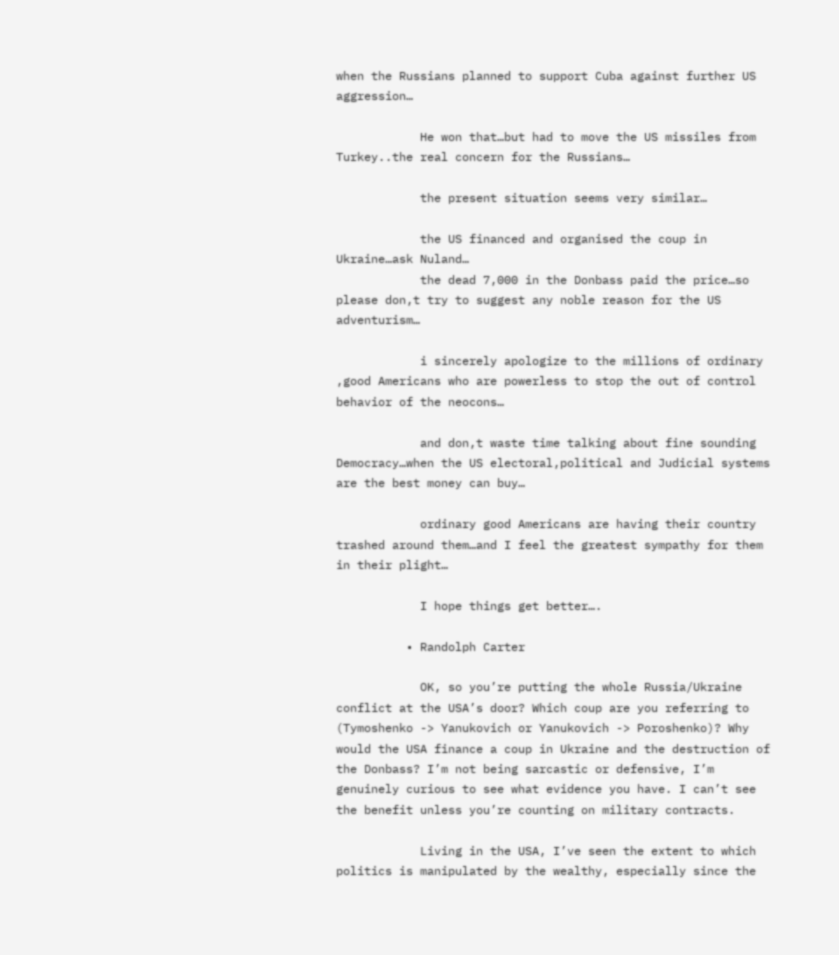when the Russians planned to support Cuba against further US aggression…

            He won that…but had to move the US missiles from Turkey..the real concern for the Russians…

            the present situation seems very similar…

            the US financed and organised the coup in Ukraine…ask Nuland…
            the dead 7,000 in the Donbass paid the price…so please don,t try to suggest any noble reason for the US adventurism…

            i sincerely apologize to the millions of ordinary ,good Americans who are powerless to stop the out of control behavior of the neocons…

            and don,t waste time talking about fine sounding Democracy…when the US electoral,political and Judicial systems are the best money can buy…

            ordinary good Americans are having their country trashed around them…and I feel the greatest sympathy for them in their plight…

            I hope things get better….

          • Randolph Carter

            OK, so you’re putting the whole Russia/Ukraine conflict at the USA’s door? Which coup are you referring to (Tymoshenko -> Yanukovich or Yanukovich -> Poroshenko)? Why would the USA finance a coup in Ukraine and the destruction of the Donbass? I’m not being sarcastic or defensive, I’m genuinely curious to see what evidence you have. I can’t see the benefit unless you’re counting on military contracts.

            Living in the USA, I’ve seen the extent to which politics is manipulated by the wealthy, especially since the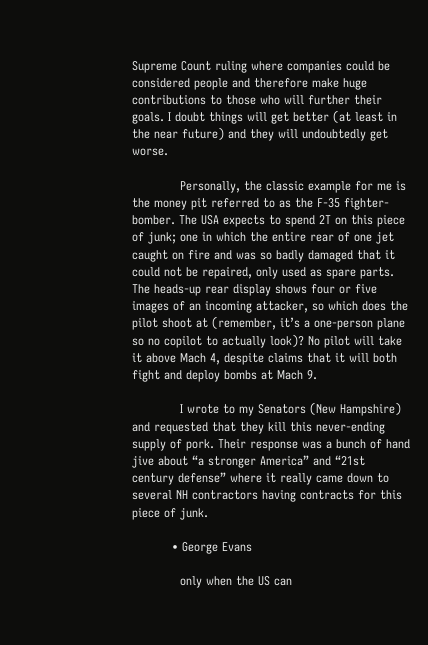Supreme Count ruling where companies could be considered people and therefore make huge contributions to those who will further their goals. I doubt things will get better (at least in the near future) and they will undoubtedly get worse.

            Personally, the classic example for me is the money pit referred to as the F-35 fighter-bomber. The USA expects to spend 2T on this piece of junk; one in which the entire rear of one jet caught on fire and was so badly damaged that it could not be repaired, only used as spare parts. The heads-up rear display shows four or five images of an incoming attacker, so which does the pilot shoot at (remember, it’s a one-person plane so no copilot to actually look)? No pilot will take it above Mach 4, despite claims that it will both fight and deploy bombs at Mach 9.

            I wrote to my Senators (New Hampshire) and requested that they kill this never-ending supply of pork. Their response was a bunch of hand jive about “a stronger America” and “21st century defense” where it really came down to several NH contractors having contracts for this piece of junk.

          • George Evans

            only when the US can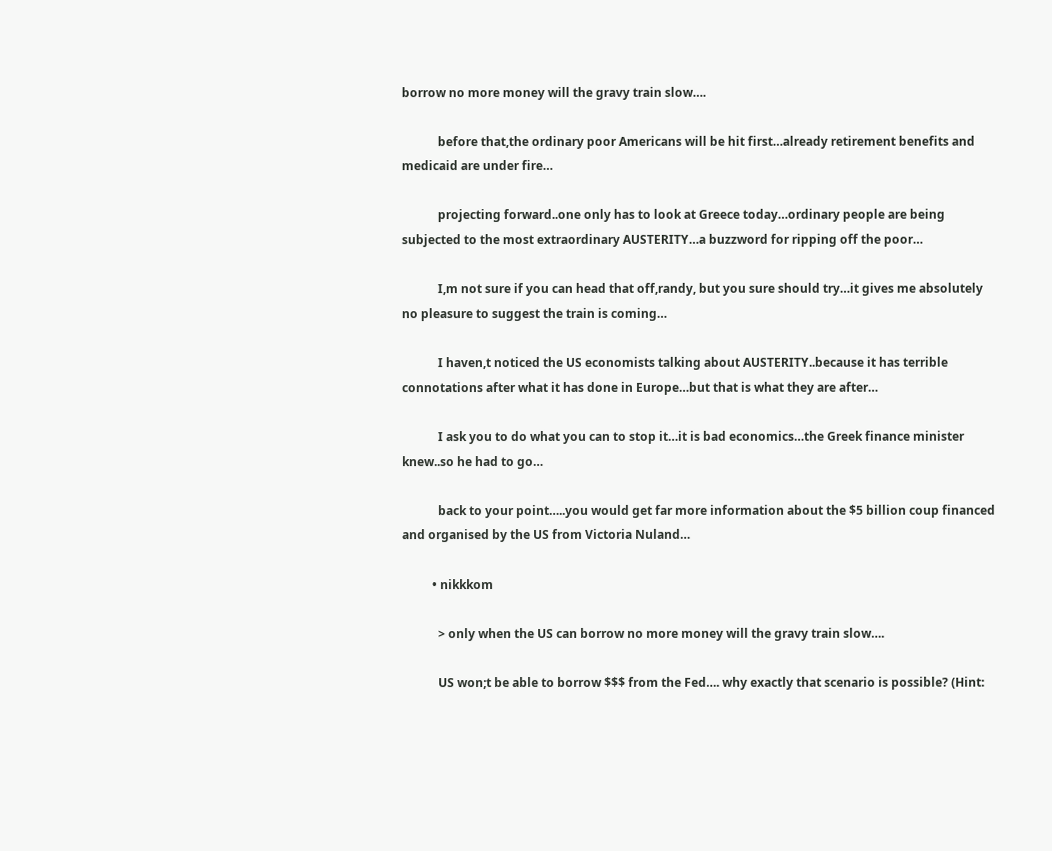borrow no more money will the gravy train slow….

            before that,the ordinary poor Americans will be hit first…already retirement benefits and medicaid are under fire…

            projecting forward..one only has to look at Greece today…ordinary people are being subjected to the most extraordinary AUSTERITY…a buzzword for ripping off the poor…

            I,m not sure if you can head that off,randy, but you sure should try…it gives me absolutely no pleasure to suggest the train is coming…

            I haven,t noticed the US economists talking about AUSTERITY..because it has terrible connotations after what it has done in Europe…but that is what they are after…

            I ask you to do what you can to stop it…it is bad economics…the Greek finance minister knew..so he had to go…

            back to your point…..you would get far more information about the $5 billion coup financed and organised by the US from Victoria Nuland…

          • nikkkom

            > only when the US can borrow no more money will the gravy train slow….

            US won;t be able to borrow $$$ from the Fed…. why exactly that scenario is possible? (Hint: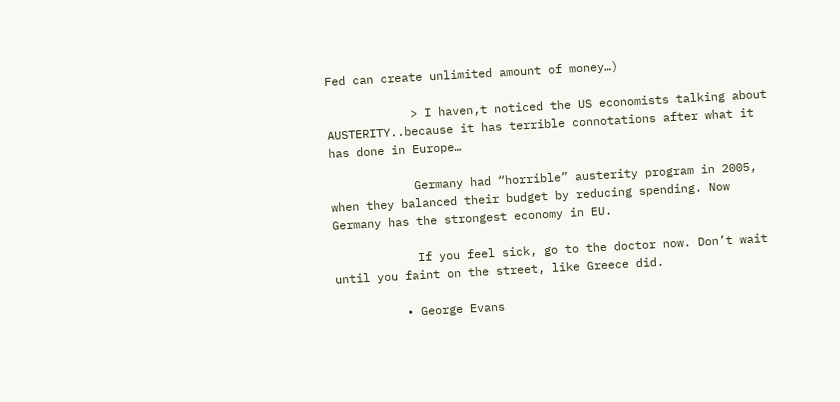Fed can create unlimited amount of money…)

            > I haven,t noticed the US economists talking about AUSTERITY..because it has terrible connotations after what it has done in Europe…

            Germany had “horrible” austerity program in 2005, when they balanced their budget by reducing spending. Now Germany has the strongest economy in EU.

            If you feel sick, go to the doctor now. Don’t wait until you faint on the street, like Greece did.

          • George Evans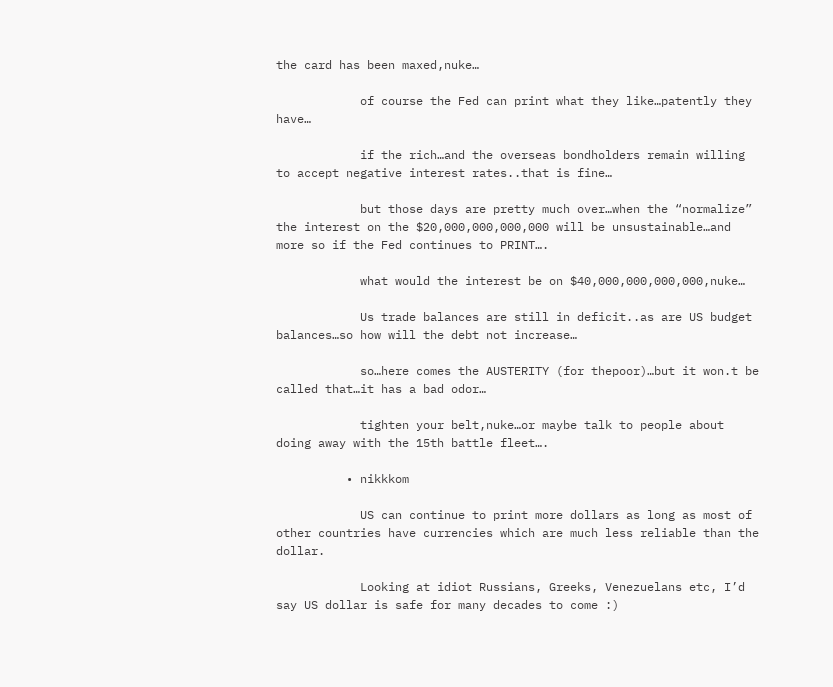the card has been maxed,nuke…

            of course the Fed can print what they like…patently they have…

            if the rich…and the overseas bondholders remain willing to accept negative interest rates..that is fine…

            but those days are pretty much over…when the “normalize” the interest on the $20,000,000,000,000 will be unsustainable…and more so if the Fed continues to PRINT….

            what would the interest be on $40,000,000,000,000,nuke…

            Us trade balances are still in deficit..as are US budget balances…so how will the debt not increase…

            so…here comes the AUSTERITY (for thepoor)…but it won.t be called that…it has a bad odor…

            tighten your belt,nuke…or maybe talk to people about doing away with the 15th battle fleet….

          • nikkkom

            US can continue to print more dollars as long as most of other countries have currencies which are much less reliable than the dollar.

            Looking at idiot Russians, Greeks, Venezuelans etc, I’d say US dollar is safe for many decades to come :)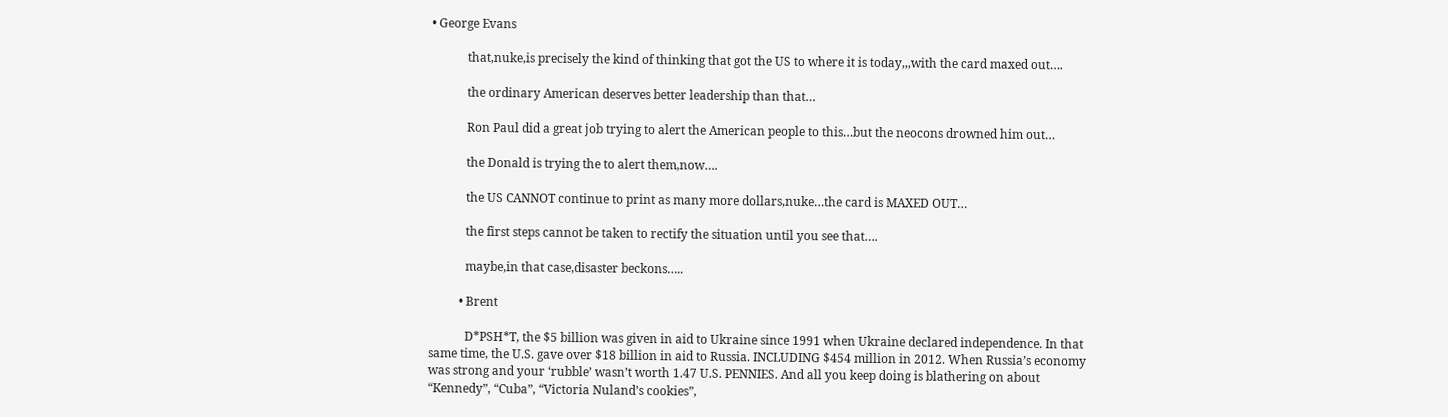• George Evans

            that,nuke,is precisely the kind of thinking that got the US to where it is today,,,with the card maxed out….

            the ordinary American deserves better leadership than that…

            Ron Paul did a great job trying to alert the American people to this…but the neocons drowned him out…

            the Donald is trying the to alert them,now….

            the US CANNOT continue to print as many more dollars,nuke…the card is MAXED OUT…

            the first steps cannot be taken to rectify the situation until you see that….

            maybe,in that case,disaster beckons…..

          • Brent

            D*PSH*T, the $5 billion was given in aid to Ukraine since 1991 when Ukraine declared independence. In that same time, the U.S. gave over $18 billion in aid to Russia. INCLUDING $454 million in 2012. When Russia’s economy was strong and your ‘rubble’ wasn’t worth 1.47 U.S. PENNIES. And all you keep doing is blathering on about “Kennedy”, “Cuba”, “Victoria Nuland’s cookies”,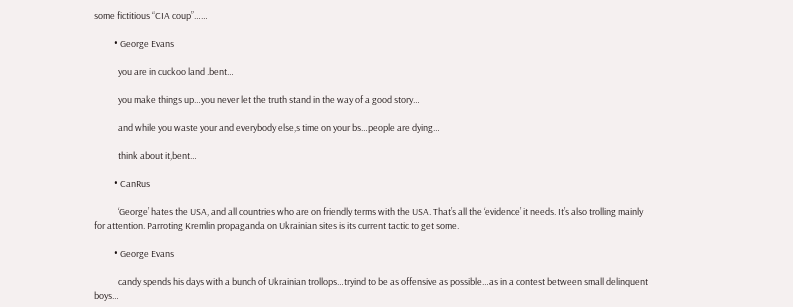some fictitious “CIA coup”……

          • George Evans

            you are in cuckoo land .bent…

            you make things up…you never let the truth stand in the way of a good story…

            and while you waste your and everybody else,s time on your bs…people are dying…

            think about it,bent…

          • CanRus

            ‘George’ hates the USA, and all countries who are on friendly terms with the USA. That’s all the ‘evidence’ it needs. It’s also trolling mainly for attention. Parroting Kremlin propaganda on Ukrainian sites is its current tactic to get some.

          • George Evans

            candy spends his days with a bunch of Ukrainian trollops…tryind to be as offensive as possible…as in a contest between small delinquent boys…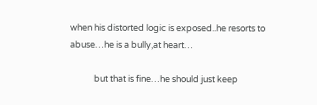when his distorted logic is exposed..he resorts to abuse…he is a bully,at heart…

            but that is fine…he should just keep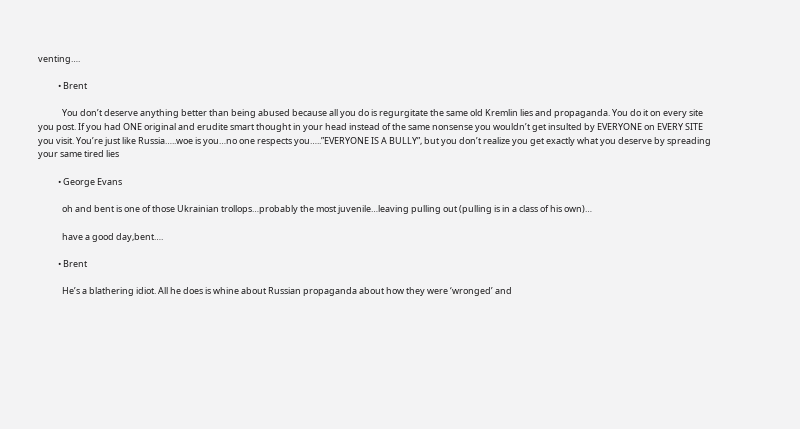venting….

          • Brent

            You don’t deserve anything better than being abused because all you do is regurgitate the same old Kremlin lies and propaganda. You do it on every site you post. If you had ONE original and erudite smart thought in your head instead of the same nonsense you wouldn’t get insulted by EVERYONE on EVERY SITE you visit. You’re just like Russia…..woe is you…no one respects you…..”EVERYONE IS A BULLY”, but you don’t realize you get exactly what you deserve by spreading your same tired lies

          • George Evans

            oh and bent is one of those Ukrainian trollops…probably the most juvenile…leaving pulling out (pulling is in a class of his own)…

            have a good day,bent….

          • Brent

            He’s a blathering idiot. All he does is whine about Russian propaganda about how they were ‘wronged’ and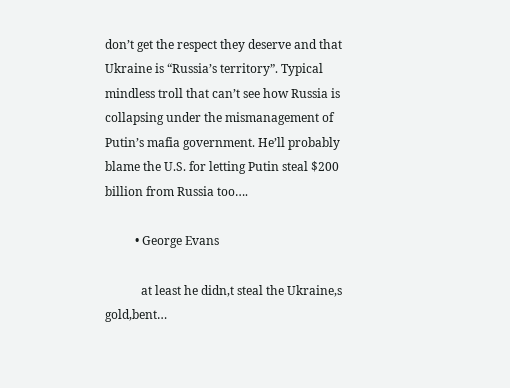don’t get the respect they deserve and that Ukraine is “Russia’s territory”. Typical mindless troll that can’t see how Russia is collapsing under the mismanagement of Putin’s mafia government. He’ll probably blame the U.S. for letting Putin steal $200 billion from Russia too….

          • George Evans

            at least he didn,t steal the Ukraine,s gold,bent…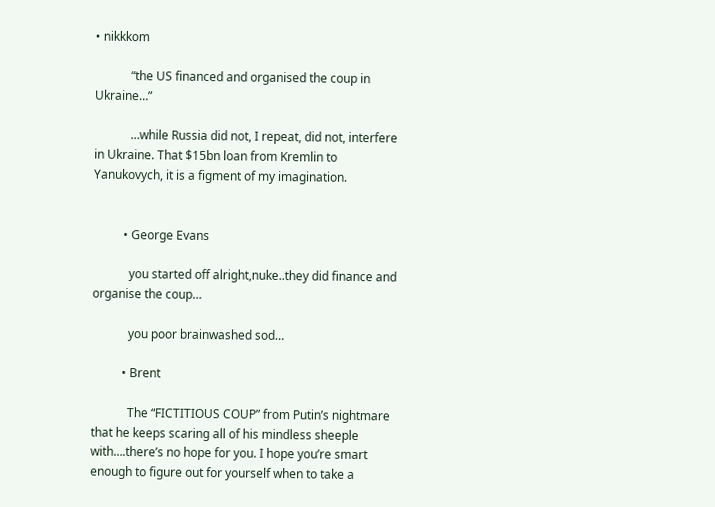• nikkkom

            “the US financed and organised the coup in Ukraine…”

            …while Russia did not, I repeat, did not, interfere in Ukraine. That $15bn loan from Kremlin to Yanukovych, it is a figment of my imagination.


          • George Evans

            you started off alright,nuke..they did finance and organise the coup…

            you poor brainwashed sod…

          • Brent

            The “FICTITIOUS COUP” from Putin’s nightmare that he keeps scaring all of his mindless sheeple with….there’s no hope for you. I hope you’re smart enough to figure out for yourself when to take a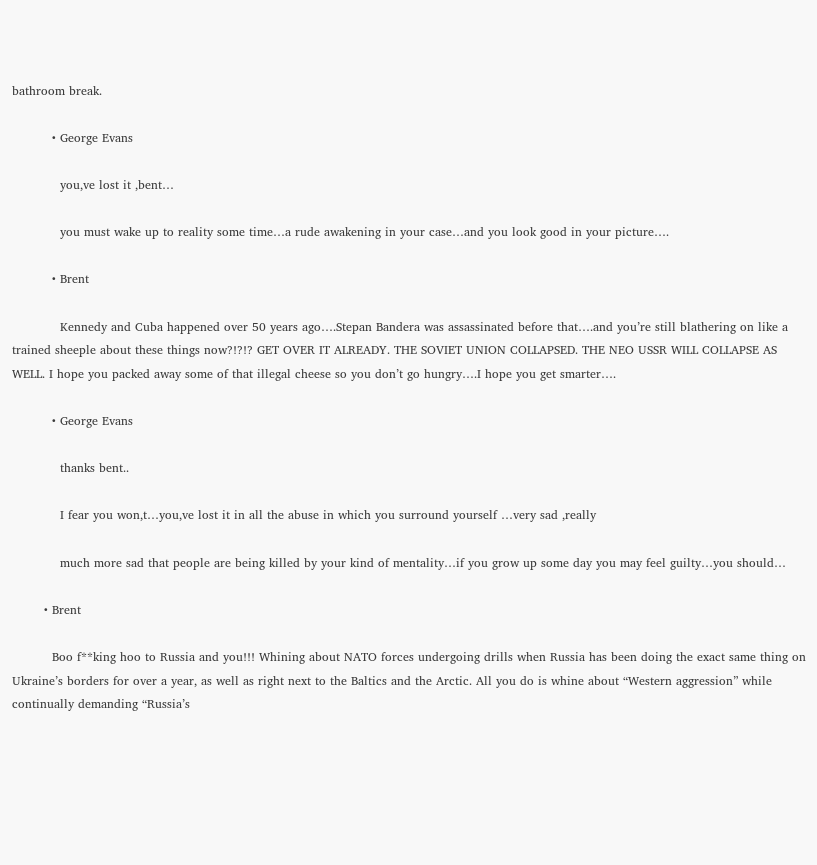bathroom break.

          • George Evans

            you,ve lost it ,bent…

            you must wake up to reality some time…a rude awakening in your case…and you look good in your picture….

          • Brent

            Kennedy and Cuba happened over 50 years ago….Stepan Bandera was assassinated before that….and you’re still blathering on like a trained sheeple about these things now?!?!? GET OVER IT ALREADY. THE SOVIET UNION COLLAPSED. THE NEO USSR WILL COLLAPSE AS WELL. I hope you packed away some of that illegal cheese so you don’t go hungry….I hope you get smarter….

          • George Evans

            thanks bent..

            I fear you won,t…you,ve lost it in all the abuse in which you surround yourself …very sad ,really

            much more sad that people are being killed by your kind of mentality…if you grow up some day you may feel guilty…you should…

        • Brent

          Boo f**king hoo to Russia and you!!! Whining about NATO forces undergoing drills when Russia has been doing the exact same thing on Ukraine’s borders for over a year, as well as right next to the Baltics and the Arctic. All you do is whine about “Western aggression” while continually demanding “Russia’s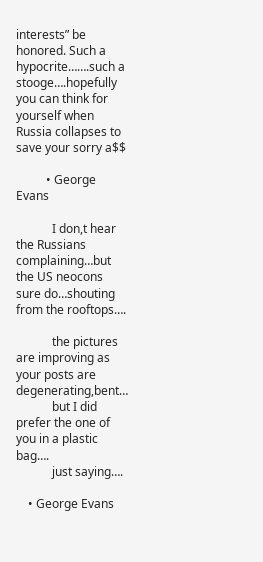interests” be honored. Such a hypocrite…….such a stooge….hopefully you can think for yourself when Russia collapses to save your sorry a$$

          • George Evans

            I don,t hear the Russians complaining…but the US neocons sure do…shouting from the rooftops….

            the pictures are improving as your posts are degenerating,bent…
            but I did prefer the one of you in a plastic bag….
            just saying….

    • George Evans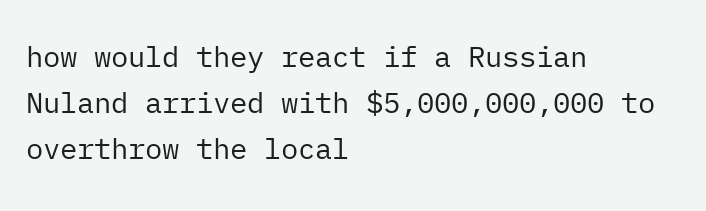how would they react if a Russian Nuland arrived with $5,000,000,000 to overthrow the local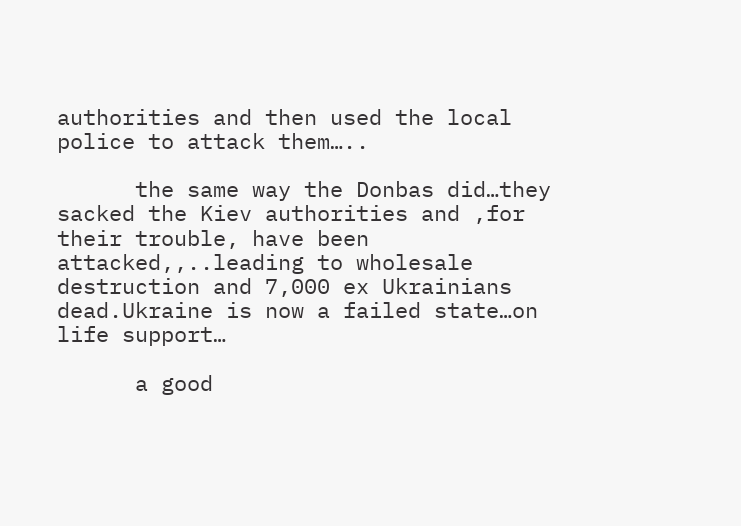authorities and then used the local police to attack them…..

      the same way the Donbas did…they sacked the Kiev authorities and ,for their trouble, have been attacked,,..leading to wholesale destruction and 7,000 ex Ukrainians dead.Ukraine is now a failed state…on life support…

      a good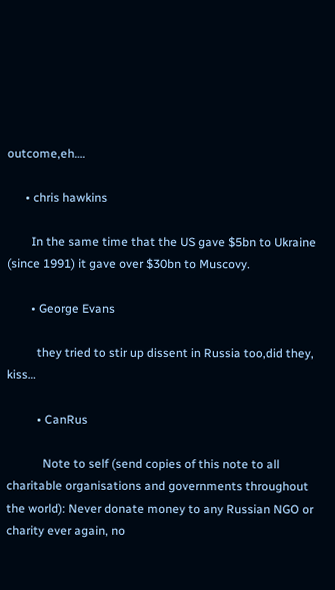outcome,eh….

      • chris hawkins

        In the same time that the US gave $5bn to Ukraine (since 1991) it gave over $30bn to Muscovy.

        • George Evans

          they tried to stir up dissent in Russia too,did they, kiss…

          • CanRus

            Note to self (send copies of this note to all charitable organisations and governments throughout the world): Never donate money to any Russian NGO or charity ever again, no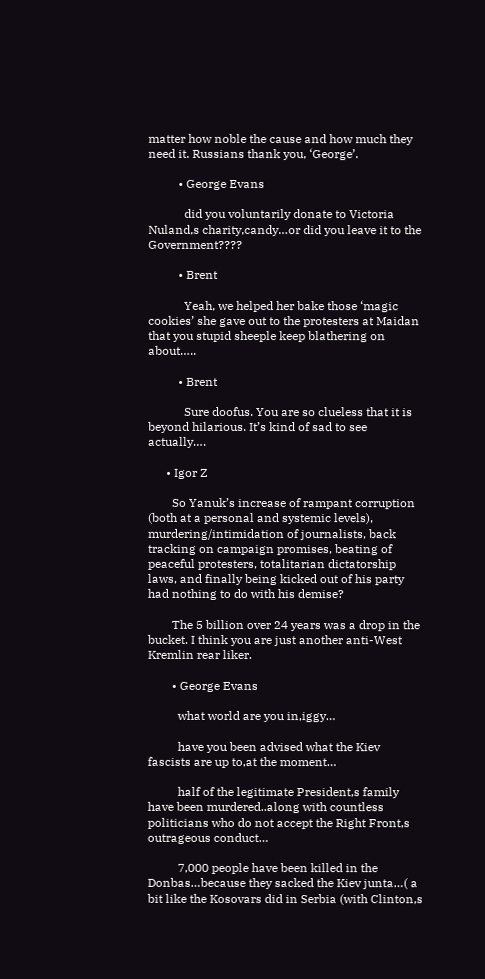matter how noble the cause and how much they need it. Russians thank you, ‘George’.

          • George Evans

            did you voluntarily donate to Victoria Nuland,s charity,candy…or did you leave it to the Government????

          • Brent

            Yeah, we helped her bake those ‘magic cookies’ she gave out to the protesters at Maidan that you stupid sheeple keep blathering on about…..

          • Brent

            Sure doofus. You are so clueless that it is beyond hilarious. It’s kind of sad to see actually….

      • Igor Z

        So Yanuk’s increase of rampant corruption (both at a personal and systemic levels), murdering/intimidation of journalists, back tracking on campaign promises, beating of peaceful protesters, totalitarian dictatorship laws, and finally being kicked out of his party had nothing to do with his demise?

        The 5 billion over 24 years was a drop in the bucket. I think you are just another anti-West Kremlin rear liker.

        • George Evans

          what world are you in,iggy…

          have you been advised what the Kiev fascists are up to,at the moment…

          half of the legitimate President,s family have been murdered..along with countless politicians who do not accept the Right Front,s outrageous conduct…

          7,000 people have been killed in the Donbas…because they sacked the Kiev junta…( a bit like the Kosovars did in Serbia (with Clinton,s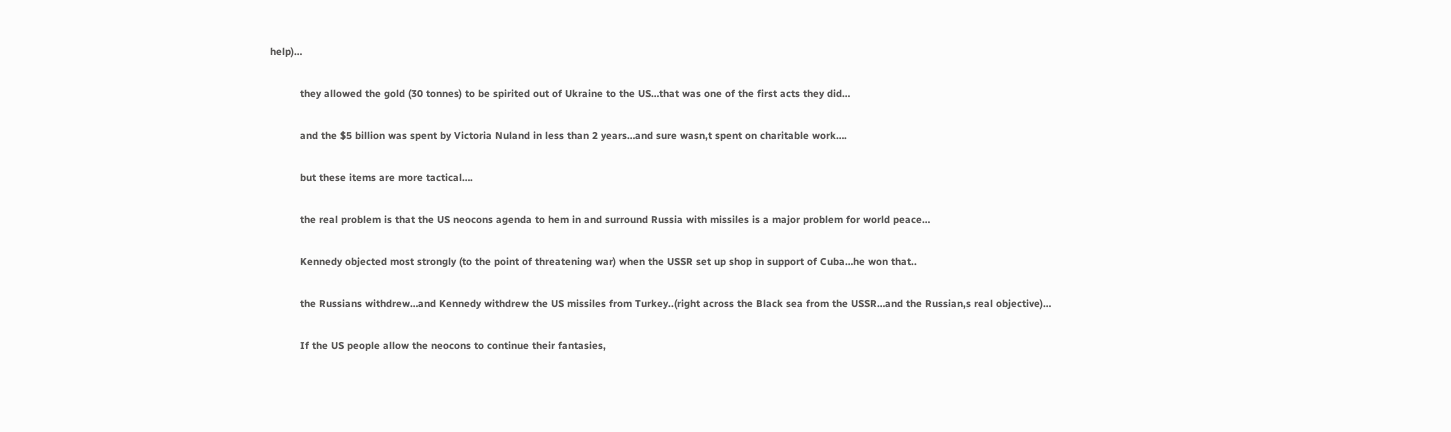help)…

          they allowed the gold (30 tonnes) to be spirited out of Ukraine to the US…that was one of the first acts they did…

          and the $5 billion was spent by Victoria Nuland in less than 2 years…and sure wasn,t spent on charitable work….

          but these items are more tactical….

          the real problem is that the US neocons agenda to hem in and surround Russia with missiles is a major problem for world peace…

          Kennedy objected most strongly (to the point of threatening war) when the USSR set up shop in support of Cuba…he won that..

          the Russians withdrew…and Kennedy withdrew the US missiles from Turkey..(right across the Black sea from the USSR…and the Russian,s real objective)…

          If the US people allow the neocons to continue their fantasies,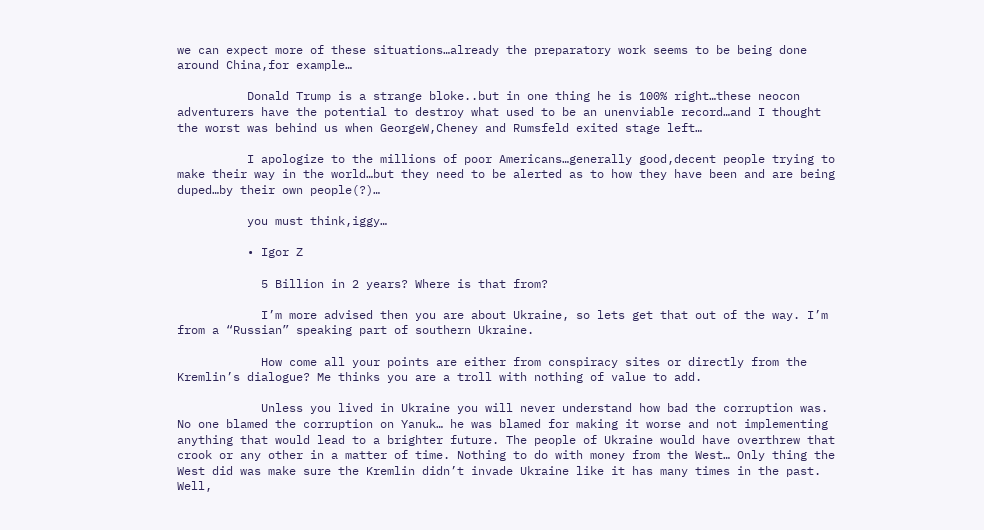we can expect more of these situations…already the preparatory work seems to be being done around China,for example…

          Donald Trump is a strange bloke..but in one thing he is 100% right…these neocon adventurers have the potential to destroy what used to be an unenviable record…and I thought the worst was behind us when GeorgeW,Cheney and Rumsfeld exited stage left…

          I apologize to the millions of poor Americans…generally good,decent people trying to make their way in the world…but they need to be alerted as to how they have been and are being duped…by their own people(?)…

          you must think,iggy…

          • Igor Z

            5 Billion in 2 years? Where is that from?

            I’m more advised then you are about Ukraine, so lets get that out of the way. I’m from a “Russian” speaking part of southern Ukraine.

            How come all your points are either from conspiracy sites or directly from the Kremlin’s dialogue? Me thinks you are a troll with nothing of value to add.

            Unless you lived in Ukraine you will never understand how bad the corruption was. No one blamed the corruption on Yanuk… he was blamed for making it worse and not implementing anything that would lead to a brighter future. The people of Ukraine would have overthrew that crook or any other in a matter of time. Nothing to do with money from the West… Only thing the West did was make sure the Kremlin didn’t invade Ukraine like it has many times in the past. Well,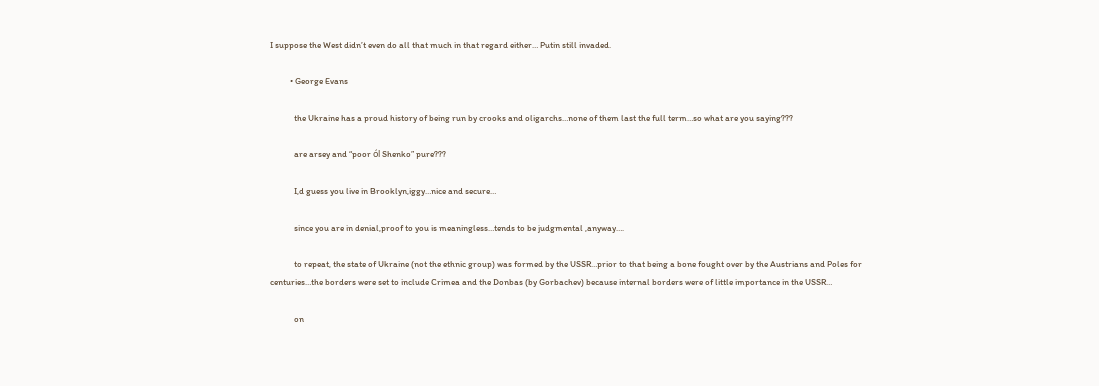I suppose the West didn’t even do all that much in that regard either… Putin still invaded.

          • George Evans

            the Ukraine has a proud history of being run by crooks and oligarchs…none of them last the full term…so what are you saying???

            are arsey and “poor ól Shenko” pure???

            I,d guess you live in Brooklyn,iggy…nice and secure…

            since you are in denial,proof to you is meaningless…tends to be judgmental ,anyway….

            to repeat, the state of Ukraine (not the ethnic group) was formed by the USSR…prior to that being a bone fought over by the Austrians and Poles for centuries…the borders were set to include Crimea and the Donbas (by Gorbachev) because internal borders were of little importance in the USSR…

            on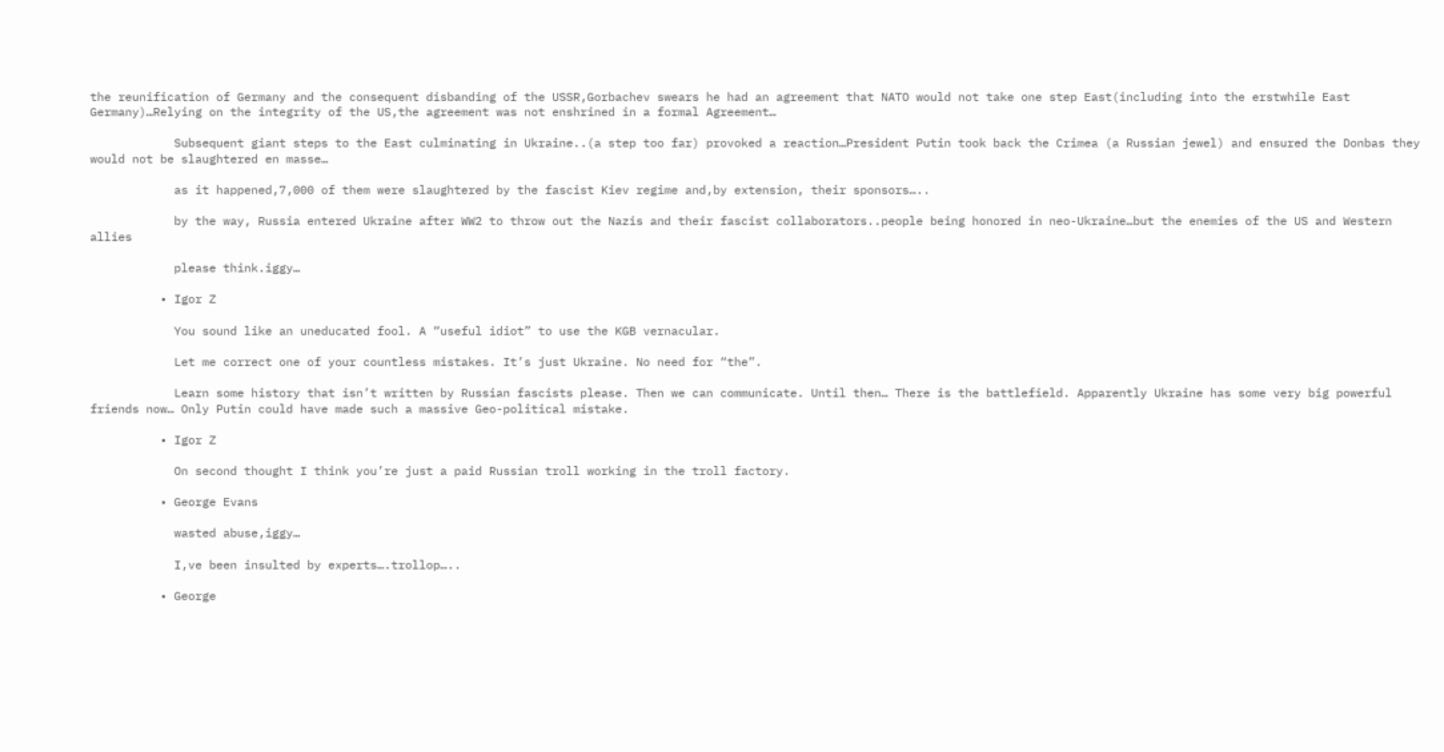the reunification of Germany and the consequent disbanding of the USSR,Gorbachev swears he had an agreement that NATO would not take one step East(including into the erstwhile East Germany)…Relying on the integrity of the US,the agreement was not enshrined in a formal Agreement…

            Subsequent giant steps to the East culminating in Ukraine..(a step too far) provoked a reaction…President Putin took back the Crimea (a Russian jewel) and ensured the Donbas they would not be slaughtered en masse…

            as it happened,7,000 of them were slaughtered by the fascist Kiev regime and,by extension, their sponsors…..

            by the way, Russia entered Ukraine after WW2 to throw out the Nazis and their fascist collaborators..people being honored in neo-Ukraine…but the enemies of the US and Western allies

            please think.iggy…

          • Igor Z

            You sound like an uneducated fool. A “useful idiot” to use the KGB vernacular.

            Let me correct one of your countless mistakes. It’s just Ukraine. No need for “the”.

            Learn some history that isn’t written by Russian fascists please. Then we can communicate. Until then… There is the battlefield. Apparently Ukraine has some very big powerful friends now… Only Putin could have made such a massive Geo-political mistake.

          • Igor Z

            On second thought I think you’re just a paid Russian troll working in the troll factory.

          • George Evans

            wasted abuse,iggy…

            I,ve been insulted by experts….trollop…..

          • George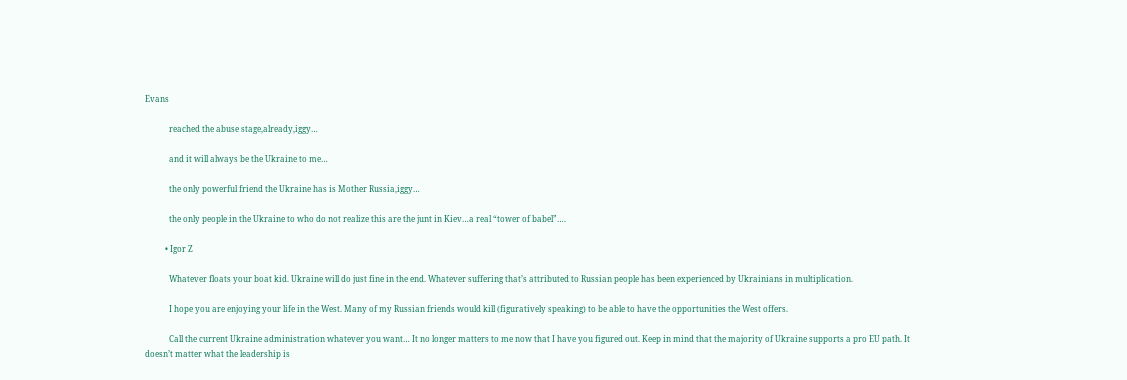Evans

            reached the abuse stage,already,iggy…

            and it will always be the Ukraine to me…

            the only powerful friend the Ukraine has is Mother Russia,iggy…

            the only people in the Ukraine to who do not realize this are the junt in Kiev…a real “tower of babel”….

          • Igor Z

            Whatever floats your boat kid. Ukraine will do just fine in the end. Whatever suffering that’s attributed to Russian people has been experienced by Ukrainians in multiplication.

            I hope you are enjoying your life in the West. Many of my Russian friends would kill (figuratively speaking) to be able to have the opportunities the West offers.

            Call the current Ukraine administration whatever you want… It no longer matters to me now that I have you figured out. Keep in mind that the majority of Ukraine supports a pro EU path. It doesn’t matter what the leadership is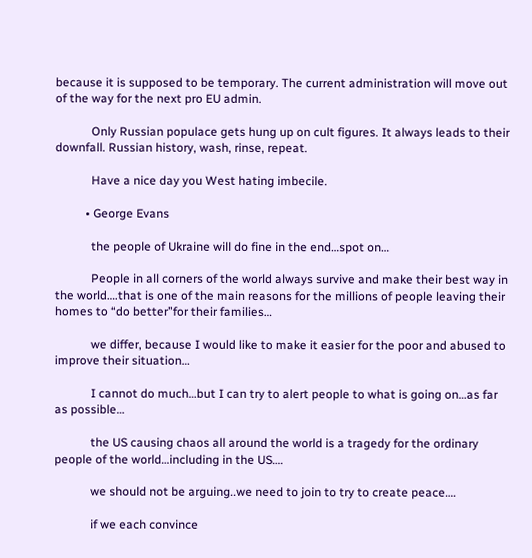because it is supposed to be temporary. The current administration will move out of the way for the next pro EU admin.

            Only Russian populace gets hung up on cult figures. It always leads to their downfall. Russian history, wash, rinse, repeat.

            Have a nice day you West hating imbecile.

          • George Evans

            the people of Ukraine will do fine in the end…spot on…

            People in all corners of the world always survive and make their best way in the world….that is one of the main reasons for the millions of people leaving their homes to “do better”for their families…

            we differ, because I would like to make it easier for the poor and abused to improve their situation…

            I cannot do much…but I can try to alert people to what is going on…as far as possible…

            the US causing chaos all around the world is a tragedy for the ordinary people of the world…including in the US….

            we should not be arguing..we need to join to try to create peace….

            if we each convince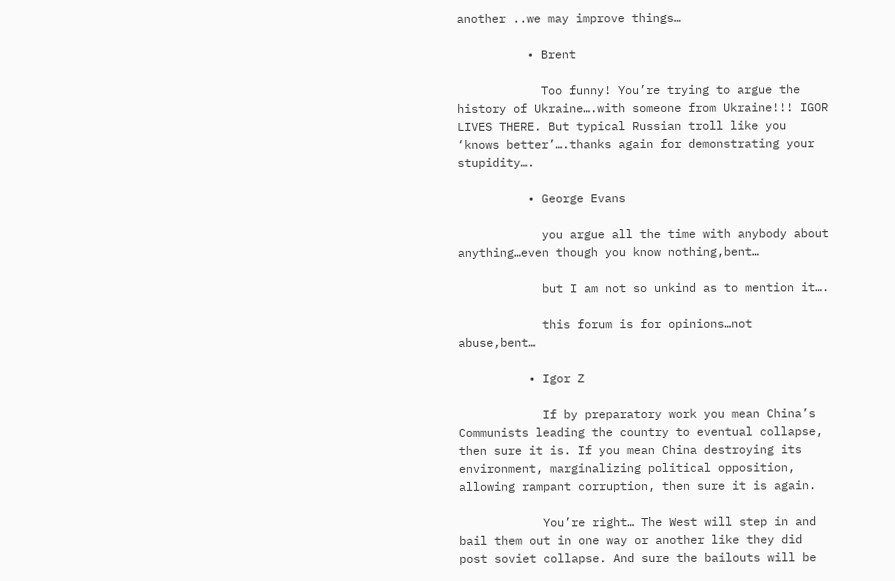another ..we may improve things…

          • Brent

            Too funny! You’re trying to argue the history of Ukraine….with someone from Ukraine!!! IGOR LIVES THERE. But typical Russian troll like you ‘knows better’….thanks again for demonstrating your stupidity….

          • George Evans

            you argue all the time with anybody about anything…even though you know nothing,bent…

            but I am not so unkind as to mention it….

            this forum is for opinions…not abuse,bent…

          • Igor Z

            If by preparatory work you mean China’s Communists leading the country to eventual collapse, then sure it is. If you mean China destroying its environment, marginalizing political opposition, allowing rampant corruption, then sure it is again.

            You’re right… The West will step in and bail them out in one way or another like they did post soviet collapse. And sure the bailouts will be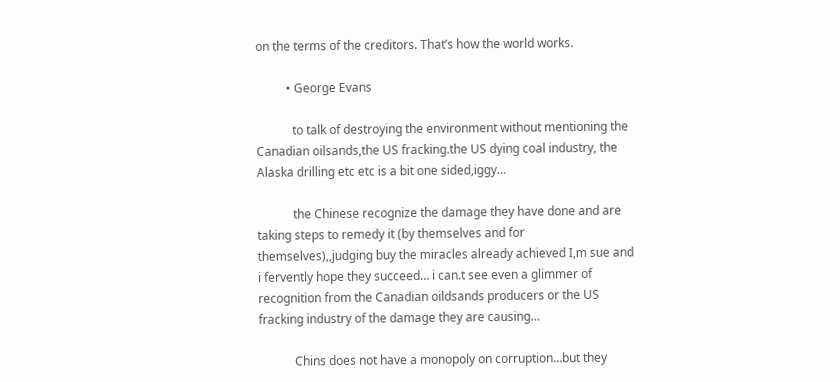on the terms of the creditors. That’s how the world works.

          • George Evans

            to talk of destroying the environment without mentioning the Canadian oilsands,the US fracking.the US dying coal industry, the Alaska drilling etc etc is a bit one sided,iggy…

            the Chinese recognize the damage they have done and are taking steps to remedy it (by themselves and for themselves),,judging buy the miracles already achieved I,m sue and i fervently hope they succeed… i can.t see even a glimmer of recognition from the Canadian oildsands producers or the US fracking industry of the damage they are causing…

            Chins does not have a monopoly on corruption…but they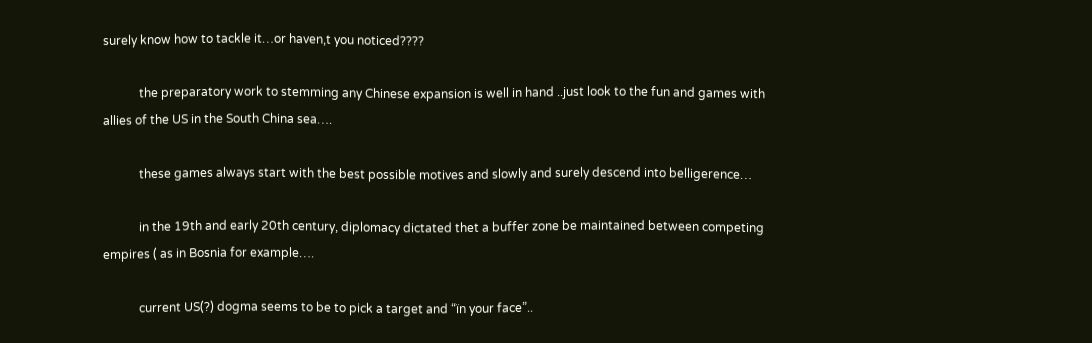surely know how to tackle it…or haven,t you noticed????

            the preparatory work to stemming any Chinese expansion is well in hand ..just look to the fun and games with allies of the US in the South China sea….

            these games always start with the best possible motives and slowly and surely descend into belligerence…

            in the 19th and early 20th century, diplomacy dictated thet a buffer zone be maintained between competing empires ( as in Bosnia for example….

            current US(?) dogma seems to be to pick a target and “ïn your face”..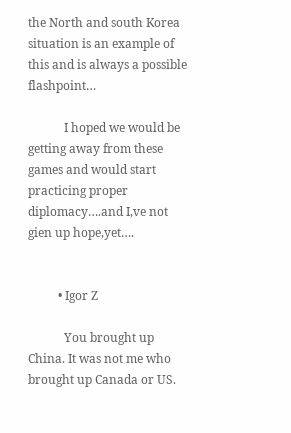the North and south Korea situation is an example of this and is always a possible flashpoint…

            I hoped we would be getting away from these games and would start practicing proper diplomacy….and I,ve not gien up hope,yet….


          • Igor Z

            You brought up China. It was not me who brought up Canada or US.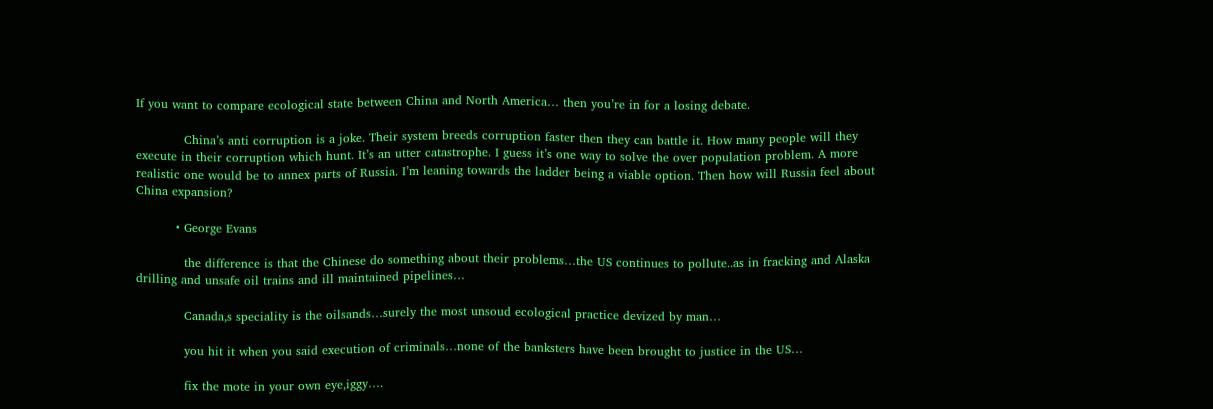If you want to compare ecological state between China and North America… then you’re in for a losing debate.

            China’s anti corruption is a joke. Their system breeds corruption faster then they can battle it. How many people will they execute in their corruption which hunt. It’s an utter catastrophe. I guess it’s one way to solve the over population problem. A more realistic one would be to annex parts of Russia. I’m leaning towards the ladder being a viable option. Then how will Russia feel about China expansion?

          • George Evans

            the difference is that the Chinese do something about their problems…the US continues to pollute..as in fracking and Alaska drilling and unsafe oil trains and ill maintained pipelines…

            Canada,s speciality is the oilsands…surely the most unsoud ecological practice devized by man…

            you hit it when you said execution of criminals…none of the banksters have been brought to justice in the US…

            fix the mote in your own eye,iggy….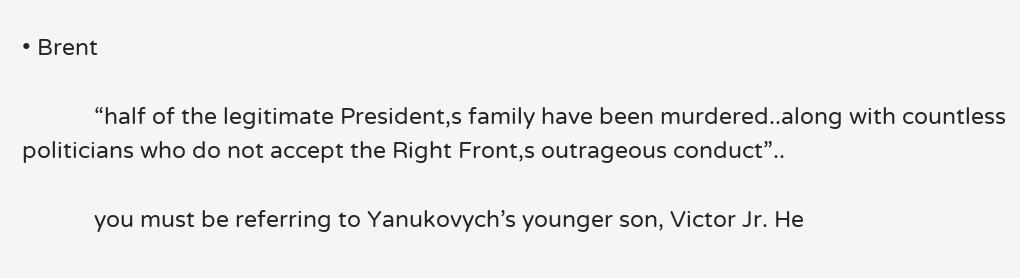• Brent

            “half of the legitimate President,s family have been murdered..along with countless politicians who do not accept the Right Front,s outrageous conduct”..

            you must be referring to Yanukovych’s younger son, Victor Jr. He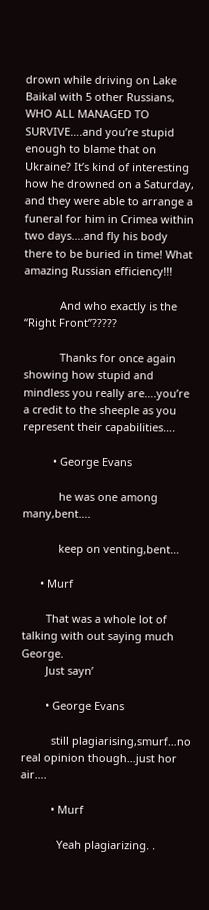drown while driving on Lake Baikal with 5 other Russians, WHO ALL MANAGED TO SURVIVE….and you’re stupid enough to blame that on Ukraine? It’s kind of interesting how he drowned on a Saturday, and they were able to arrange a funeral for him in Crimea within two days….and fly his body there to be buried in time! What amazing Russian efficiency!!!

            And who exactly is the “Right Front”?????

            Thanks for once again showing how stupid and mindless you really are….you’re a credit to the sheeple as you represent their capabilities….

          • George Evans

            he was one among many,bent….

            keep on venting,bent…

      • Murf

        That was a whole lot of talking with out saying much George.
        Just sayn’

        • George Evans

          still plagiarising,smurf…no real opinion though…just hor air….

          • Murf

            Yeah plagiarizing. .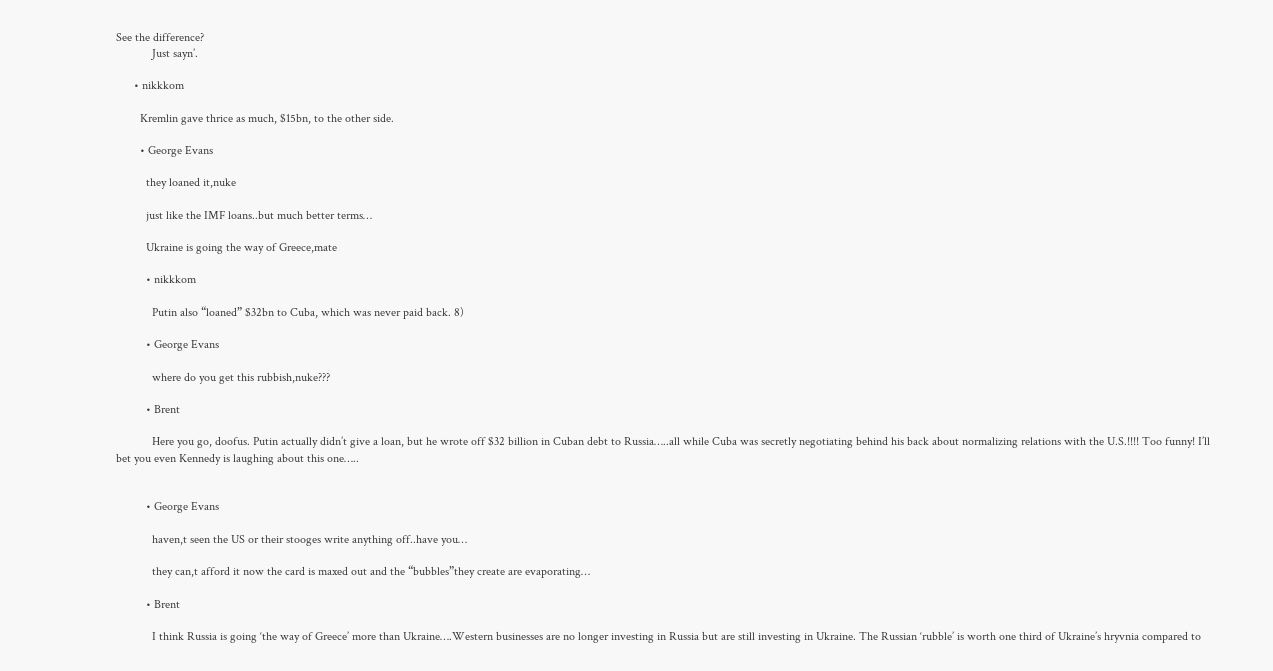See the difference?
            Just sayn’.

      • nikkkom

        Kremlin gave thrice as much, $15bn, to the other side.

        • George Evans

          they loaned it,nuke

          just like the IMF loans..but much better terms…

          Ukraine is going the way of Greece,mate

          • nikkkom

            Putin also “loaned” $32bn to Cuba, which was never paid back. 8)

          • George Evans

            where do you get this rubbish,nuke???

          • Brent

            Here you go, doofus. Putin actually didn’t give a loan, but he wrote off $32 billion in Cuban debt to Russia…..all while Cuba was secretly negotiating behind his back about normalizing relations with the U.S.!!!! Too funny! I’ll bet you even Kennedy is laughing about this one…..


          • George Evans

            haven,t seen the US or their stooges write anything off..have you…

            they can,t afford it now the card is maxed out and the “bubbles”they create are evaporating…

          • Brent

            I think Russia is going ‘the way of Greece’ more than Ukraine….Western businesses are no longer investing in Russia but are still investing in Ukraine. The Russian ‘rubble’ is worth one third of Ukraine’s hryvnia compared to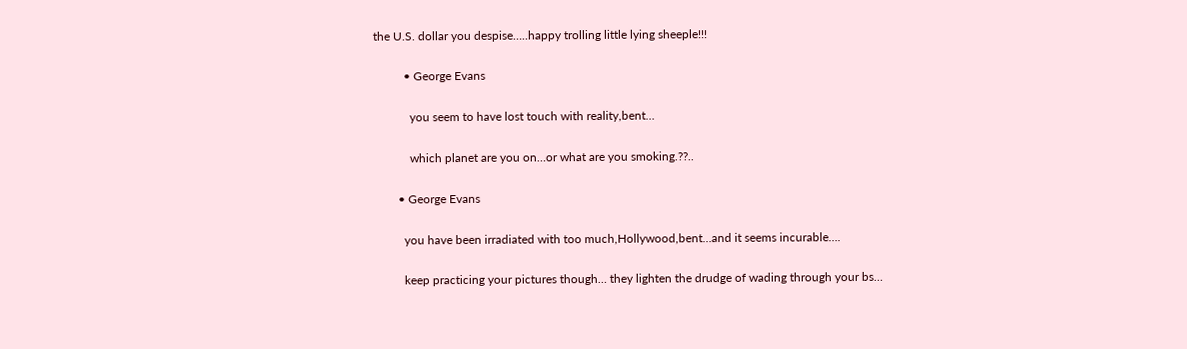the U.S. dollar you despise…..happy trolling little lying sheeple!!!

          • George Evans

            you seem to have lost touch with reality,bent…

            which planet are you on…or what are you smoking.??..

        • George Evans

          you have been irradiated with too much,Hollywood,bent…and it seems incurable….

          keep practicing your pictures though… they lighten the drudge of wading through your bs…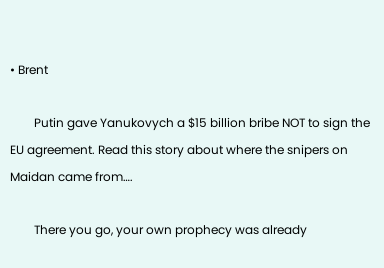• Brent

        Putin gave Yanukovych a $15 billion bribe NOT to sign the EU agreement. Read this story about where the snipers on Maidan came from….

        There you go, your own prophecy was already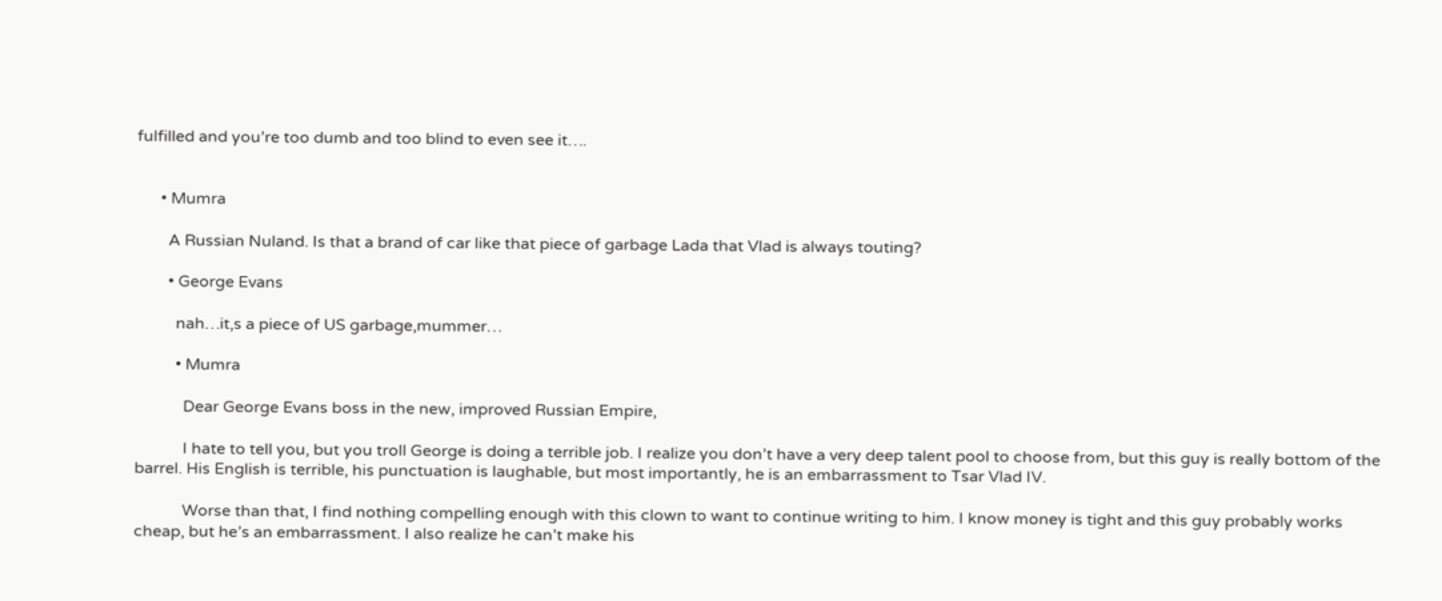fulfilled and you’re too dumb and too blind to even see it….


      • Mumra

        A Russian Nuland. Is that a brand of car like that piece of garbage Lada that Vlad is always touting?

        • George Evans

          nah…it,s a piece of US garbage,mummer…

          • Mumra

            Dear George Evans boss in the new, improved Russian Empire,

            I hate to tell you, but you troll George is doing a terrible job. I realize you don’t have a very deep talent pool to choose from, but this guy is really bottom of the barrel. His English is terrible, his punctuation is laughable, but most importantly, he is an embarrassment to Tsar Vlad IV.

            Worse than that, I find nothing compelling enough with this clown to want to continue writing to him. I know money is tight and this guy probably works cheap, but he’s an embarrassment. I also realize he can’t make his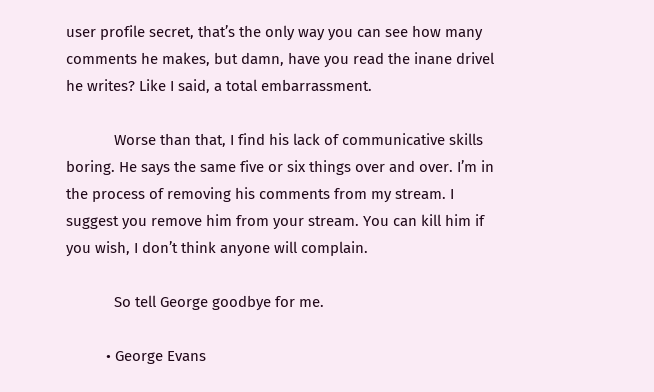user profile secret, that’s the only way you can see how many comments he makes, but damn, have you read the inane drivel he writes? Like I said, a total embarrassment.

            Worse than that, I find his lack of communicative skills boring. He says the same five or six things over and over. I’m in the process of removing his comments from my stream. I suggest you remove him from your stream. You can kill him if you wish, I don’t think anyone will complain.

            So tell George goodbye for me.

          • George Evans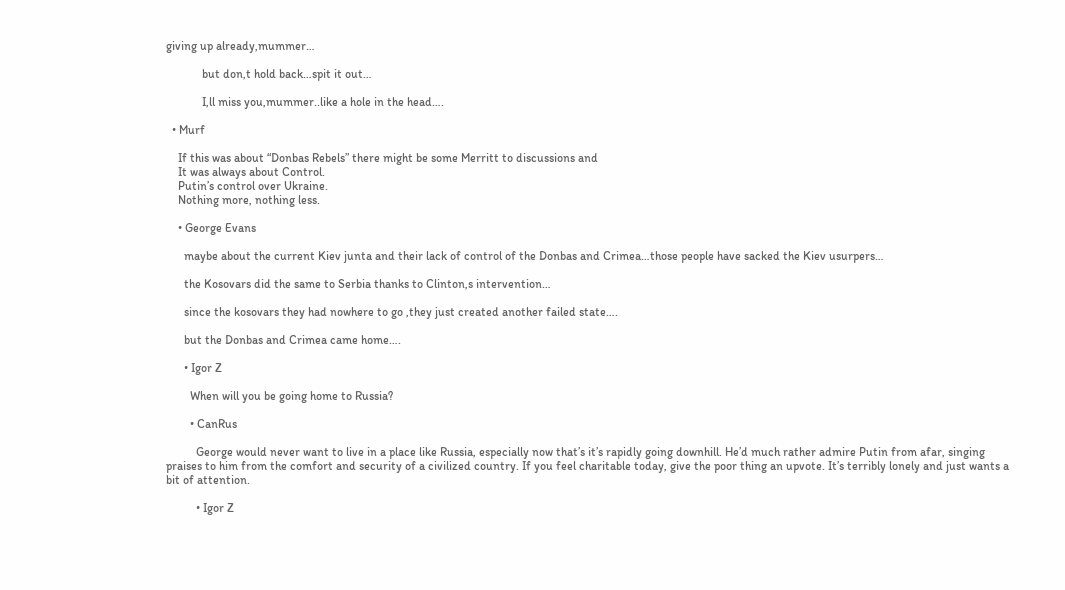giving up already,mummer…

            but don,t hold back…spit it out…

            I,ll miss you,mummer..like a hole in the head….

  • Murf

    If this was about “Donbas Rebels” there might be some Merritt to discussions and
    It was always about Control.
    Putin’s control over Ukraine.
    Nothing more, nothing less.

    • George Evans

      maybe about the current Kiev junta and their lack of control of the Donbas and Crimea…those people have sacked the Kiev usurpers…

      the Kosovars did the same to Serbia thanks to Clinton,s intervention…

      since the kosovars they had nowhere to go ,they just created another failed state….

      but the Donbas and Crimea came home….

      • Igor Z

        When will you be going home to Russia?

        • CanRus

          George would never want to live in a place like Russia, especially now that’s it’s rapidly going downhill. He’d much rather admire Putin from afar, singing praises to him from the comfort and security of a civilized country. If you feel charitable today, give the poor thing an upvote. It’s terribly lonely and just wants a bit of attention.

          • Igor Z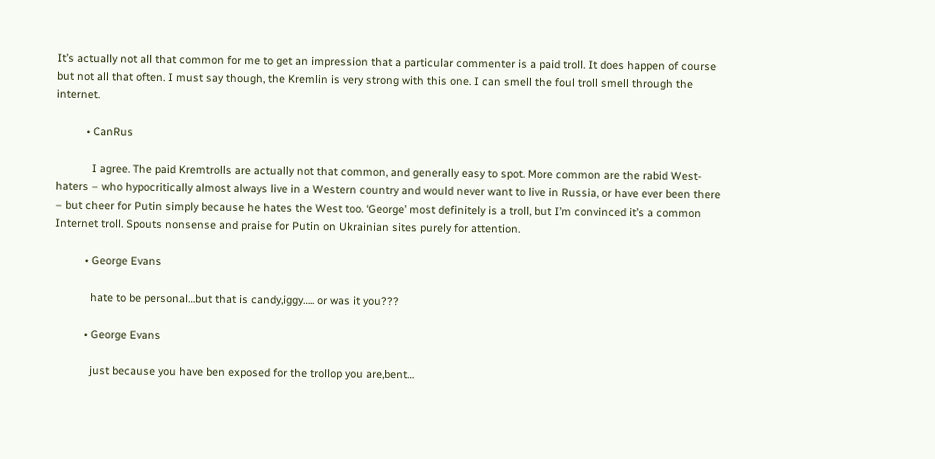It’s actually not all that common for me to get an impression that a particular commenter is a paid troll. It does happen of course but not all that often. I must say though, the Kremlin is very strong with this one. I can smell the foul troll smell through the internet.

          • CanRus

            I agree. The paid Kremtrolls are actually not that common, and generally easy to spot. More common are the rabid West-haters – who hypocritically almost always live in a Western country and would never want to live in Russia, or have ever been there – but cheer for Putin simply because he hates the West too. ‘George’ most definitely is a troll, but I’m convinced it’s a common Internet troll. Spouts nonsense and praise for Putin on Ukrainian sites purely for attention.

          • George Evans

            hate to be personal…but that is candy,iggy….. or was it you???

          • George Evans

            just because you have ben exposed for the trollop you are,bent…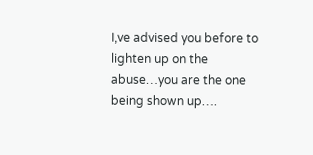I,ve advised you before to lighten up on the abuse…you are the one being shown up….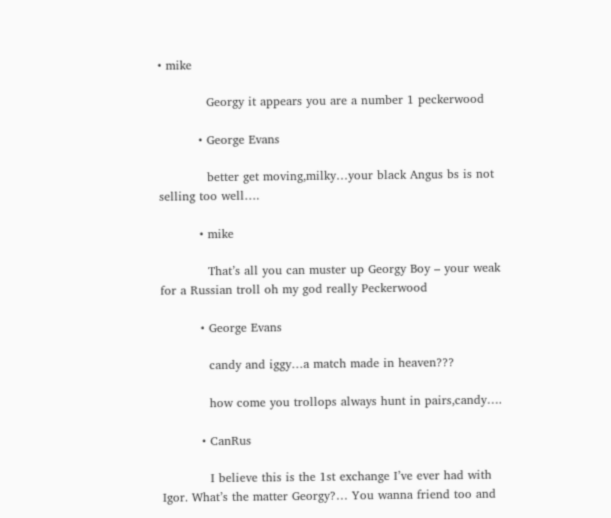• mike

            Georgy it appears you are a number 1 peckerwood

          • George Evans

            better get moving,milky…your black Angus bs is not selling too well….

          • mike

            That’s all you can muster up Georgy Boy – your weak for a Russian troll oh my god really Peckerwood

          • George Evans

            candy and iggy…a match made in heaven???

            how come you trollops always hunt in pairs,candy….

          • CanRus

            I believe this is the 1st exchange I’ve ever had with Igor. What’s the matter Georgy?… You wanna friend too and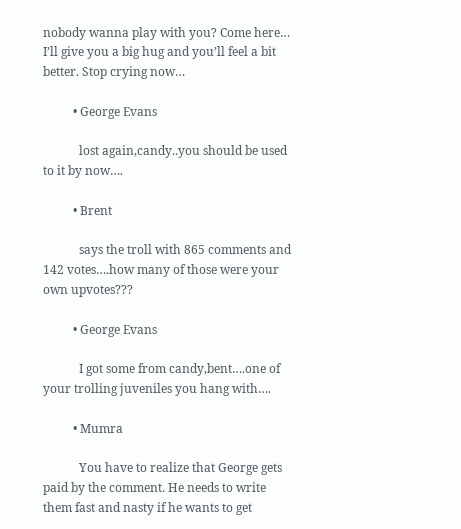nobody wanna play with you? Come here… I’ll give you a big hug and you’ll feel a bit better. Stop crying now…

          • George Evans

            lost again,candy..you should be used to it by now….

          • Brent

            says the troll with 865 comments and 142 votes….how many of those were your own upvotes???

          • George Evans

            I got some from candy,bent….one of your trolling juveniles you hang with….

          • Mumra

            You have to realize that George gets paid by the comment. He needs to write them fast and nasty if he wants to get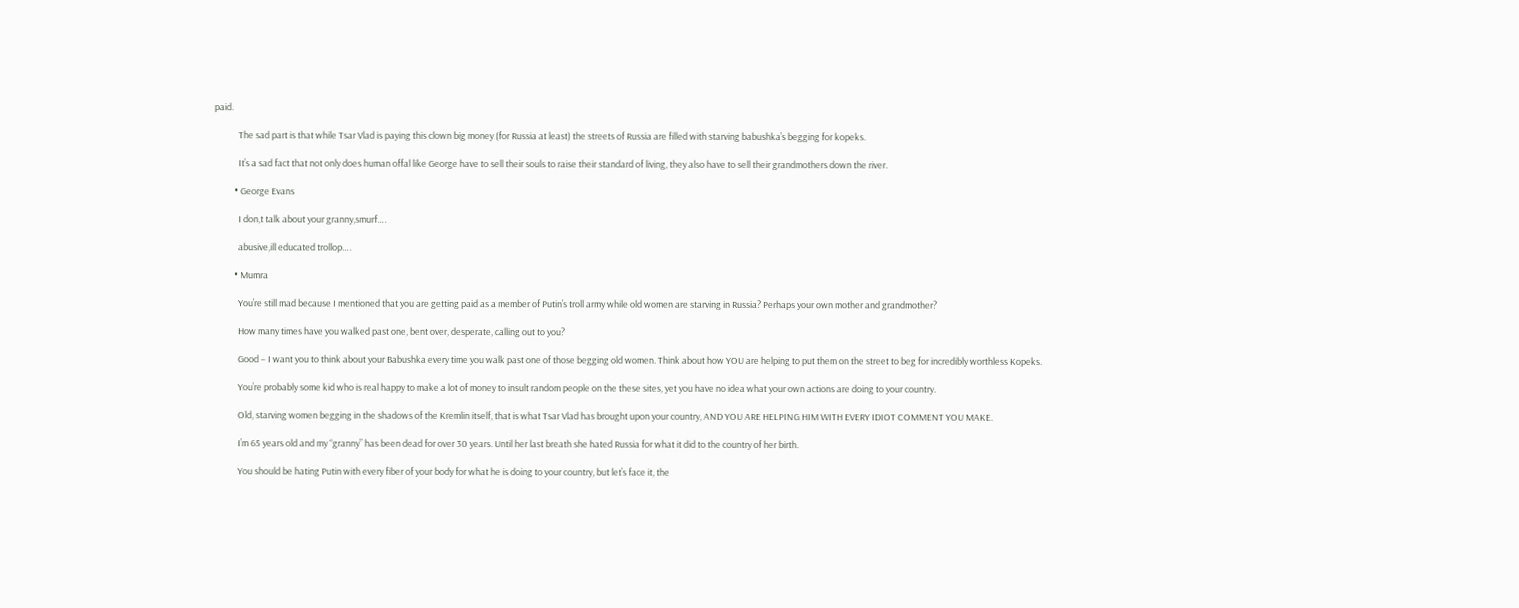paid.

            The sad part is that while Tsar Vlad is paying this clown big money (for Russia at least) the streets of Russia are filled with starving babushka’s begging for kopeks.

            It’s a sad fact that not only does human offal like George have to sell their souls to raise their standard of living, they also have to sell their grandmothers down the river.

          • George Evans

            I don,t talk about your granny,smurf….

            abusive,ill educated trollop….

          • Mumra

            You’re still mad because I mentioned that you are getting paid as a member of Putin’s troll army while old women are starving in Russia? Perhaps your own mother and grandmother?

            How many times have you walked past one, bent over, desperate, calling out to you?

            Good – I want you to think about your Babushka every time you walk past one of those begging old women. Think about how YOU are helping to put them on the street to beg for incredibly worthless Kopeks.

            You’re probably some kid who is real happy to make a lot of money to insult random people on the these sites, yet you have no idea what your own actions are doing to your country.

            Old, starving women begging in the shadows of the Kremlin itself, that is what Tsar Vlad has brought upon your country, AND YOU ARE HELPING HIM WITH EVERY IDIOT COMMENT YOU MAKE.

            I’m 65 years old and my “granny” has been dead for over 30 years. Until her last breath she hated Russia for what it did to the country of her birth.

            You should be hating Putin with every fiber of your body for what he is doing to your country, but let’s face it, the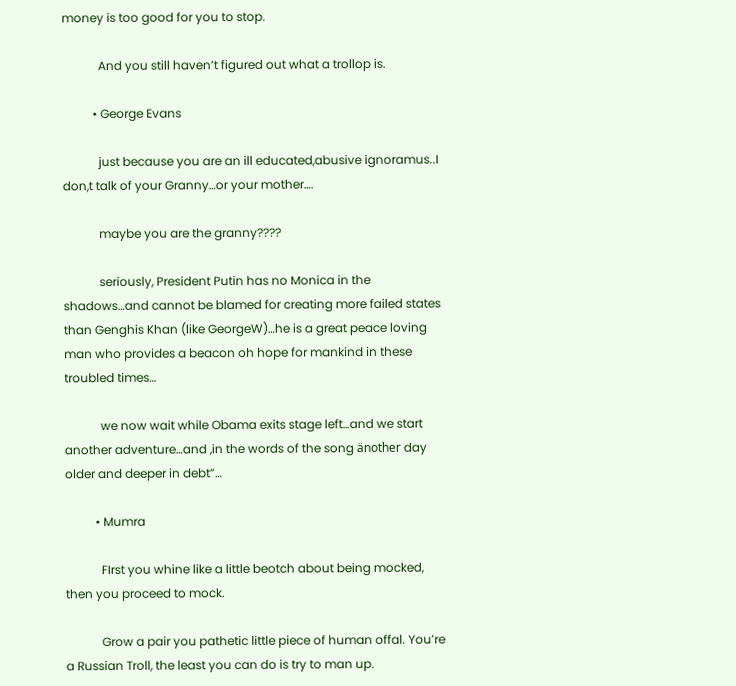money is too good for you to stop.

            And you still haven’t figured out what a trollop is.

          • George Evans

            just because you are an ill educated,abusive ignoramus..I don,t talk of your Granny…or your mother….

            maybe you are the granny????

            seriously, President Putin has no Monica in the shadows…and cannot be blamed for creating more failed states than Genghis Khan (like GeorgeW)…he is a great peace loving man who provides a beacon oh hope for mankind in these troubled times…

            we now wait while Obama exits stage left…and we start another adventure…and ,in the words of the song änother day older and deeper in debt”…

          • Mumra

            FIrst you whine like a little beotch about being mocked, then you proceed to mock.

            Grow a pair you pathetic little piece of human offal. You’re a Russian Troll, the least you can do is try to man up.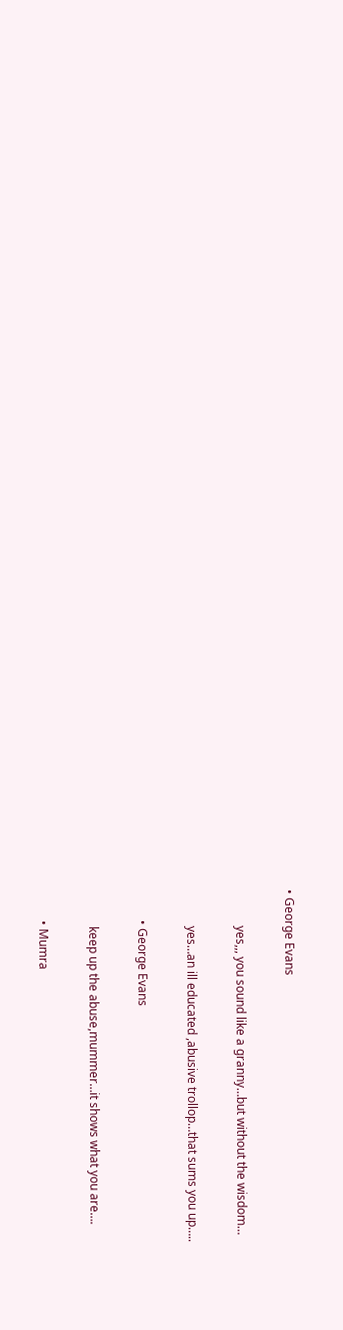• George Evans

            yes,,, you sound like a granny…but without the wisdom…

            yes…an ill educated ,abusive trollop…that sums you up…..

          • George Evans

            keep up the abuse,mummer…it shows what you are….

          • Mumra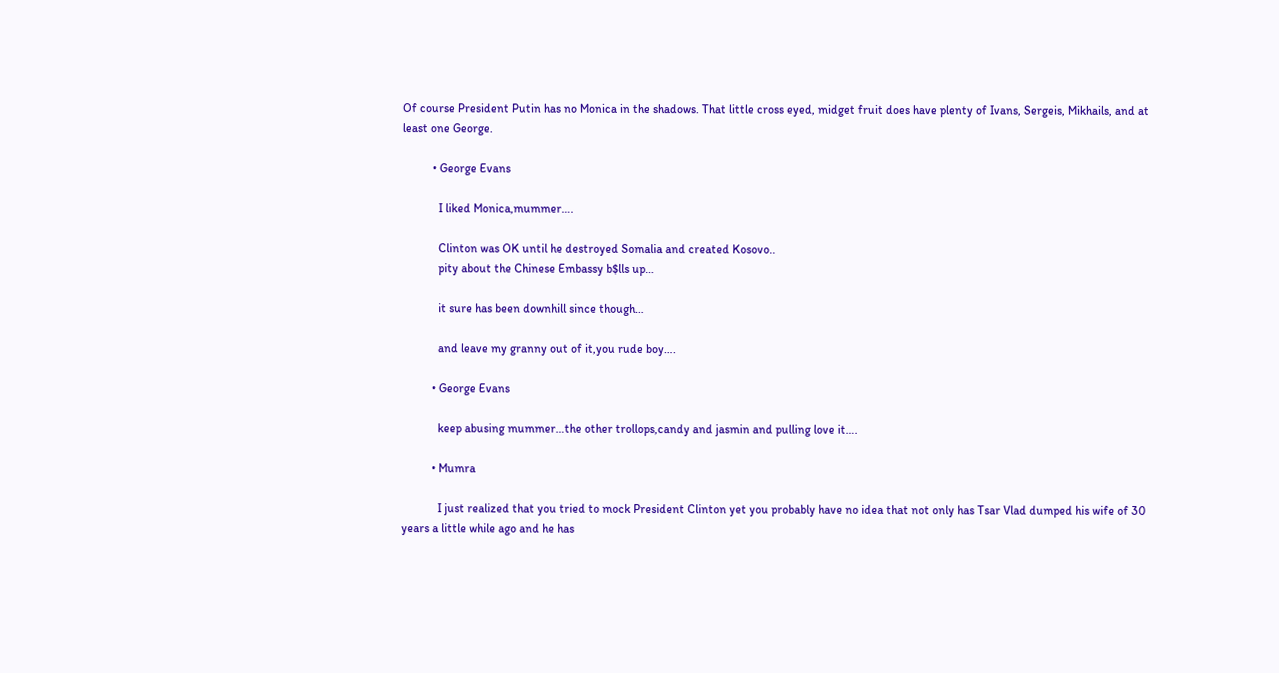Of course President Putin has no Monica in the shadows. That little cross eyed, midget fruit does have plenty of Ivans, Sergeis, Mikhails, and at least one George.

          • George Evans

            I liked Monica,mummer….

            Clinton was OK until he destroyed Somalia and created Kosovo..
            pity about the Chinese Embassy b$lls up…

            it sure has been downhill since though…

            and leave my granny out of it,you rude boy….

          • George Evans

            keep abusing mummer…the other trollops,candy and jasmin and pulling love it….

          • Mumra

            I just realized that you tried to mock President Clinton yet you probably have no idea that not only has Tsar Vlad dumped his wife of 30 years a little while ago and he has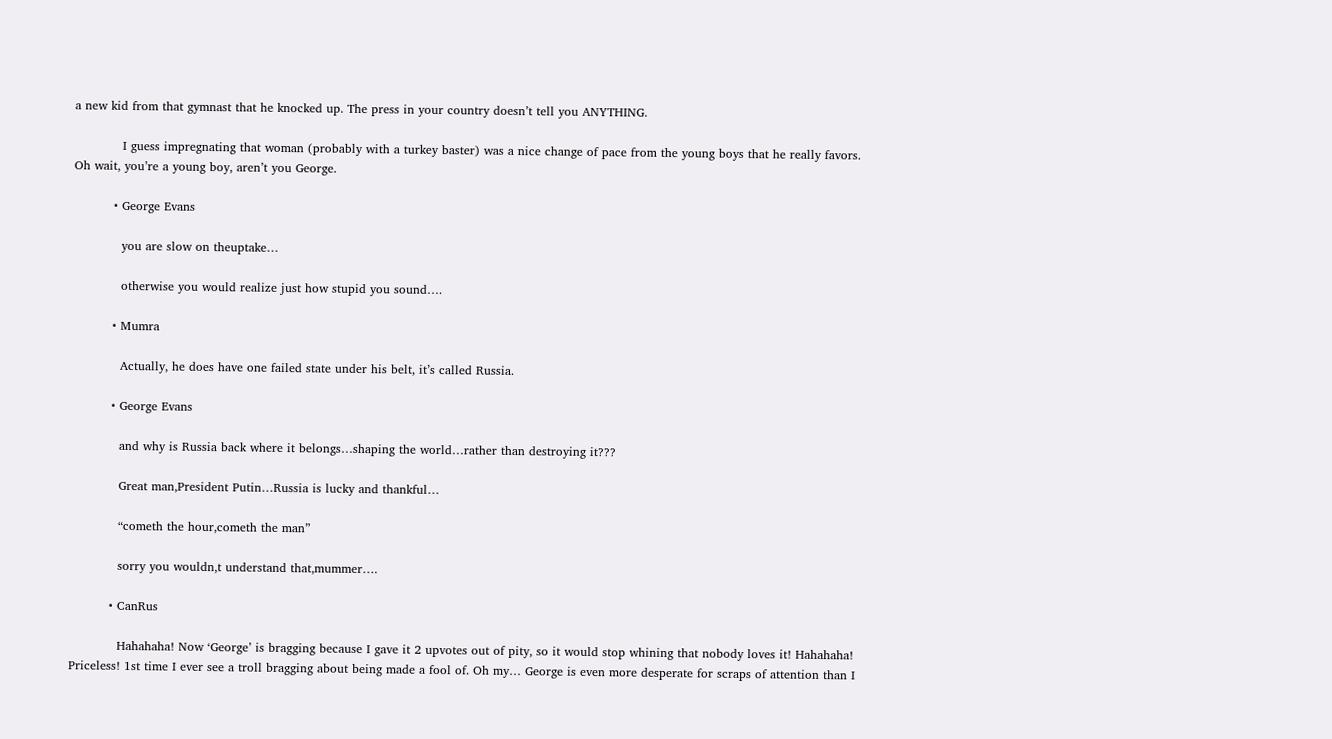a new kid from that gymnast that he knocked up. The press in your country doesn’t tell you ANYTHING.

            I guess impregnating that woman (probably with a turkey baster) was a nice change of pace from the young boys that he really favors. Oh wait, you’re a young boy, aren’t you George.

          • George Evans

            you are slow on theuptake…

            otherwise you would realize just how stupid you sound….

          • Mumra

            Actually, he does have one failed state under his belt, it’s called Russia.

          • George Evans

            and why is Russia back where it belongs…shaping the world…rather than destroying it???

            Great man,President Putin…Russia is lucky and thankful…

            “cometh the hour,cometh the man”

            sorry you wouldn,t understand that,mummer….

          • CanRus

            Hahahaha! Now ‘George’ is bragging because I gave it 2 upvotes out of pity, so it would stop whining that nobody loves it! Hahahaha! Priceless! 1st time I ever see a troll bragging about being made a fool of. Oh my… George is even more desperate for scraps of attention than I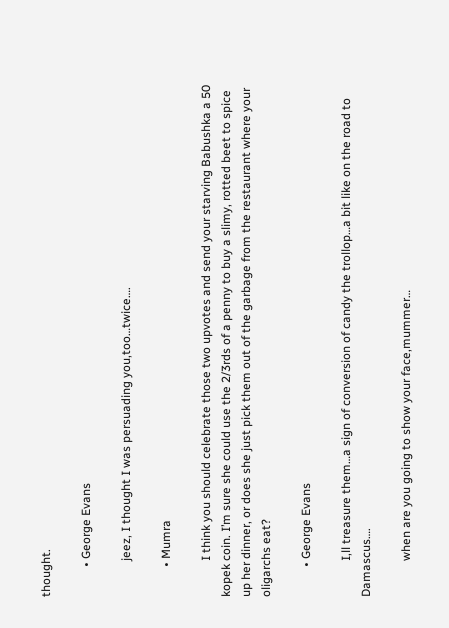thought.

          • George Evans

            jeez, I thought I was persuading you,too…twice….

          • Mumra

            I think you should celebrate those two upvotes and send your starving Babushka a 50 kopek coin. I’m sure she could use the 2/3rds of a penny to buy a slimy, rotted beet to spice up her dinner, or does she just pick them out of the garbage from the restaurant where your oligarchs eat?

          • George Evans

            I,ll treasure them…a sign of conversion of candy the trollop…a bit like on the road to Damascus….

            when are you going to show your face,mummer…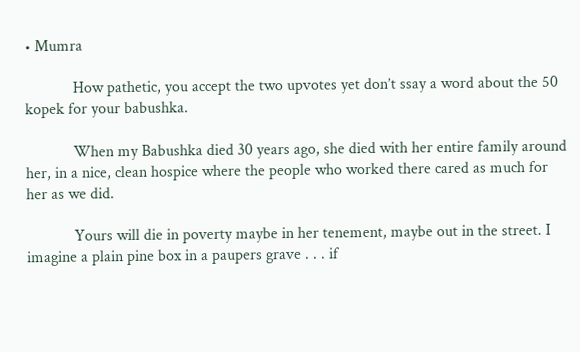• Mumra

            How pathetic, you accept the two upvotes yet don’t ssay a word about the 50 kopek for your babushka.

            When my Babushka died 30 years ago, she died with her entire family around her, in a nice, clean hospice where the people who worked there cared as much for her as we did.

            Yours will die in poverty maybe in her tenement, maybe out in the street. I imagine a plain pine box in a paupers grave . . . if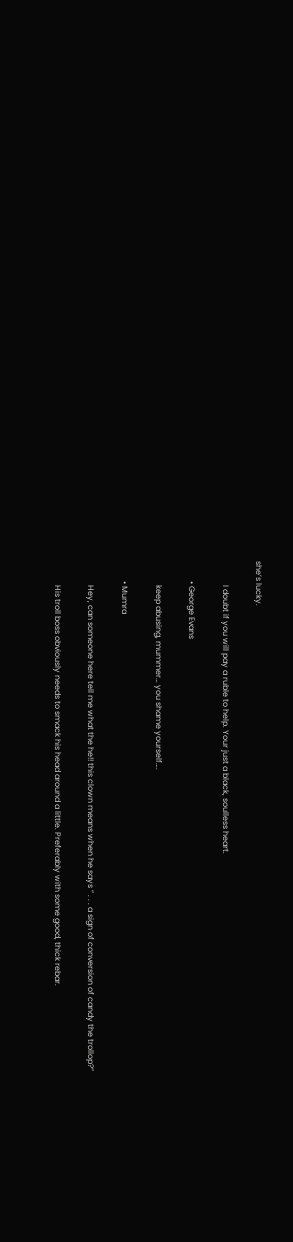she’s lucky.

            I doubt if you will pay a ruble to help. Your just a black, soulless heart.

          • George Evans

            keep abusing, mummer… you shame yourself….

          • Mumra

            Hey, can someone here tell me what the he!! this clown means when he says ” . . . a sign of conversion of candy the trollop?”

            His troll boss obviously needs to smack his head around a little. Preferably with some good, thick rebar.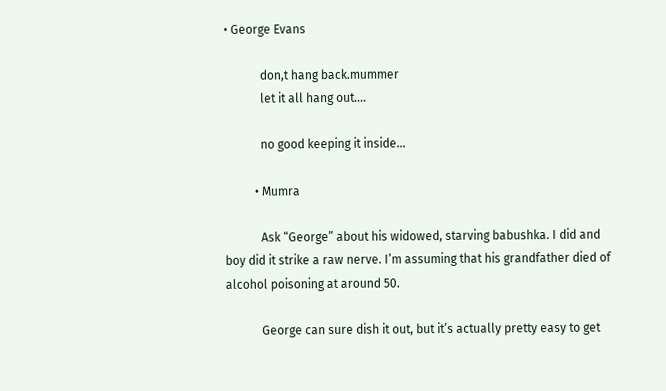• George Evans

            don,t hang back.mummer
            let it all hang out….

            no good keeping it inside…

          • Mumra

            Ask “George” about his widowed, starving babushka. I did and boy did it strike a raw nerve. I’m assuming that his grandfather died of alcohol poisoning at around 50.

            George can sure dish it out, but it’s actually pretty easy to get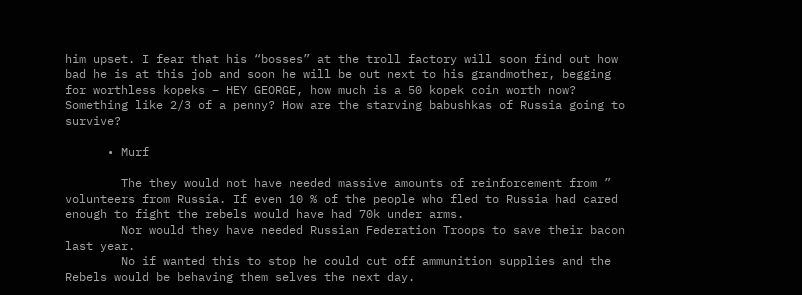him upset. I fear that his “bosses” at the troll factory will soon find out how bad he is at this job and soon he will be out next to his grandmother, begging for worthless kopeks – HEY GEORGE, how much is a 50 kopek coin worth now? Something like 2/3 of a penny? How are the starving babushkas of Russia going to survive?

      • Murf

        The they would not have needed massive amounts of reinforcement from ” volunteers from Russia. If even 10 % of the people who fled to Russia had cared enough to fight the rebels would have had 70k under arms.
        Nor would they have needed Russian Federation Troops to save their bacon last year.
        No if wanted this to stop he could cut off ammunition supplies and the Rebels would be behaving them selves the next day.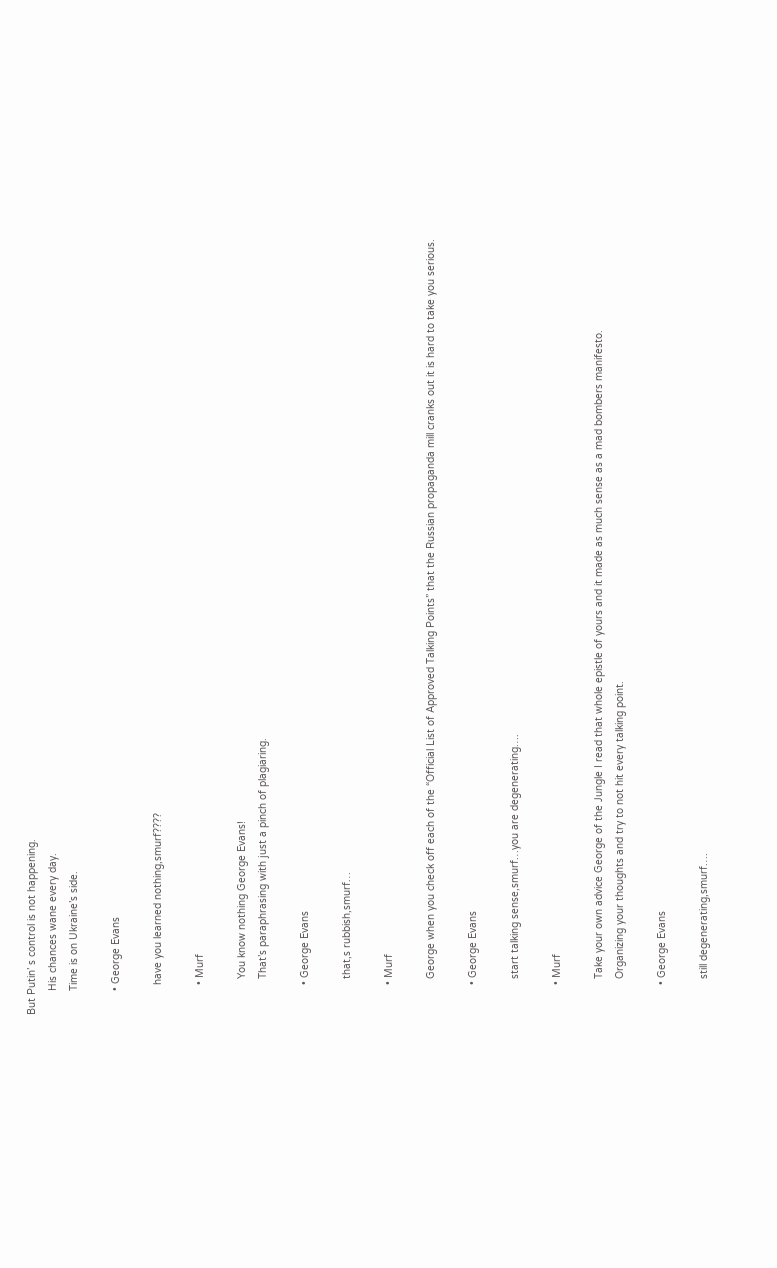But Putin’ s control is not happening.
        His chances wane every day.
        Time is on Ukraine’s side.

        • George Evans

          have you learned nothing,smurf????

          • Murf

            You know nothing George Evans!
            That’s paraphrasing with just a pinch of plagiaring.

          • George Evans

            that,s rubbish,smurf…

          • Murf

            George when you check off each of the “Official List of Approved Talking Points” that the Russian propaganda mill cranks out it is hard to take you serious.

          • George Evans

            start talking sense,smurf…you are degenerating….

          • Murf

            Take your own advice George of the Jungle I read that whole epistle of yours and it made as much sense as a mad bombers manifesto.
            Organizing your thoughts and try to not hit every talking point.

          • George Evans

            still degenerating,smurf….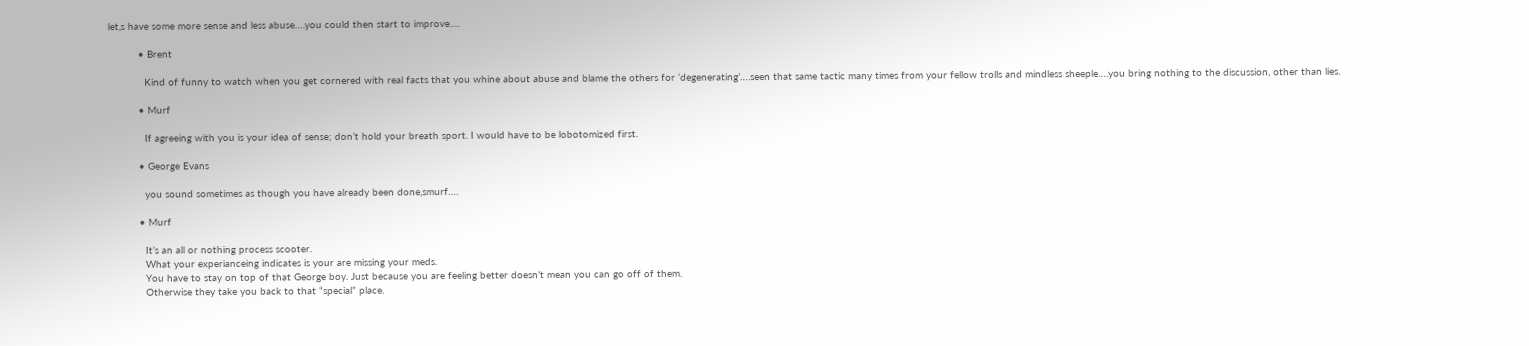let,s have some more sense and less abuse….you could then start to improve….

          • Brent

            Kind of funny to watch when you get cornered with real facts that you whine about abuse and blame the others for ‘degenerating’….seen that same tactic many times from your fellow trolls and mindless sheeple….you bring nothing to the discussion, other than lies.

          • Murf

            If agreeing with you is your idea of sense; don’t hold your breath sport. I would have to be lobotomized first.

          • George Evans

            you sound sometimes as though you have already been done,smurf….

          • Murf

            It’s an all or nothing process scooter.
            What your experianceing indicates is your are missing your meds.
            You have to stay on top of that George boy. Just because you are feeling better doesn’t mean you can go off of them.
            Otherwise they take you back to that “special” place.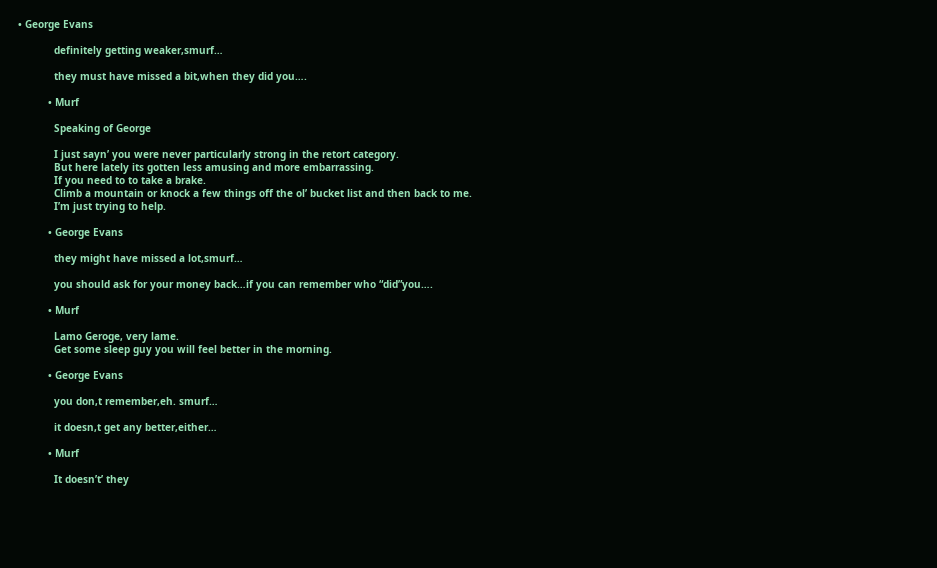• George Evans

            definitely getting weaker,smurf…

            they must have missed a bit,when they did you….

          • Murf

            Speaking of George

            I just sayn’ you were never particularly strong in the retort category.
            But here lately its gotten less amusing and more embarrassing.
            If you need to to take a brake.
            Climb a mountain or knock a few things off the ol’ bucket list and then back to me.
            I’m just trying to help.

          • George Evans

            they might have missed a lot,smurf…

            you should ask for your money back…if you can remember who “did”you….

          • Murf

            Lamo Geroge, very lame.
            Get some sleep guy you will feel better in the morning.

          • George Evans

            you don,t remember,eh. smurf…

            it doesn,t get any better,either…

          • Murf

            It doesn’t’ they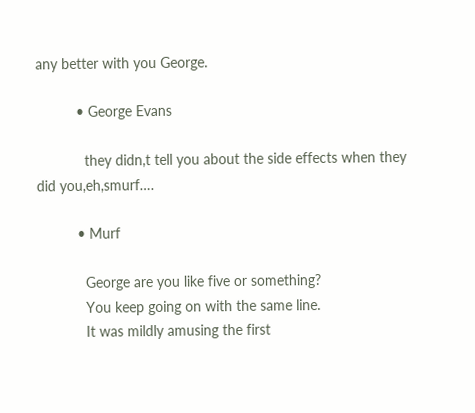any better with you George.

          • George Evans

            they didn,t tell you about the side effects when they did you,eh,smurf….

          • Murf

            George are you like five or something?
            You keep going on with the same line.
            It was mildly amusing the first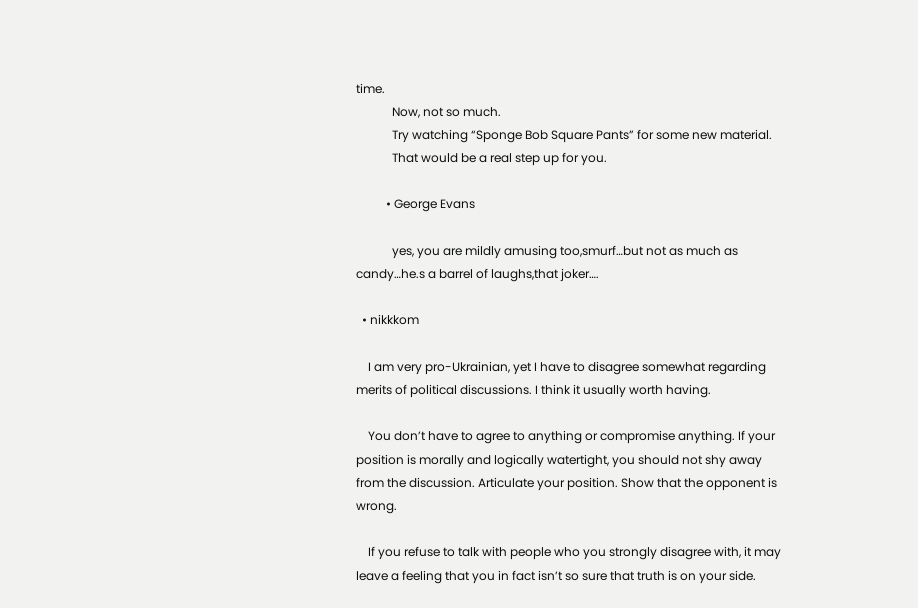time.
            Now, not so much.
            Try watching “Sponge Bob Square Pants” for some new material.
            That would be a real step up for you.

          • George Evans

            yes, you are mildly amusing too,smurf…but not as much as candy…he.s a barrel of laughs,that joker….

  • nikkkom

    I am very pro-Ukrainian, yet I have to disagree somewhat regarding merits of political discussions. I think it usually worth having.

    You don’t have to agree to anything or compromise anything. If your position is morally and logically watertight, you should not shy away from the discussion. Articulate your position. Show that the opponent is wrong.

    If you refuse to talk with people who you strongly disagree with, it may leave a feeling that you in fact isn’t so sure that truth is on your side.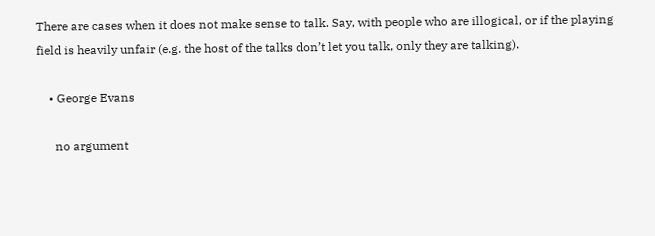There are cases when it does not make sense to talk. Say, with people who are illogical, or if the playing field is heavily unfair (e.g. the host of the talks don’t let you talk, only they are talking).

    • George Evans

      no argument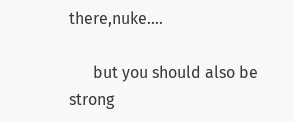there,nuke….

      but you should also be strong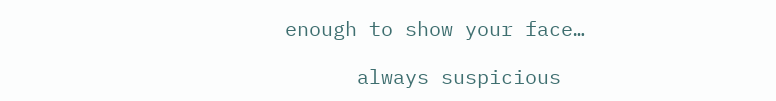enough to show your face…

      always suspicious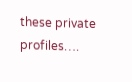these private profiles….